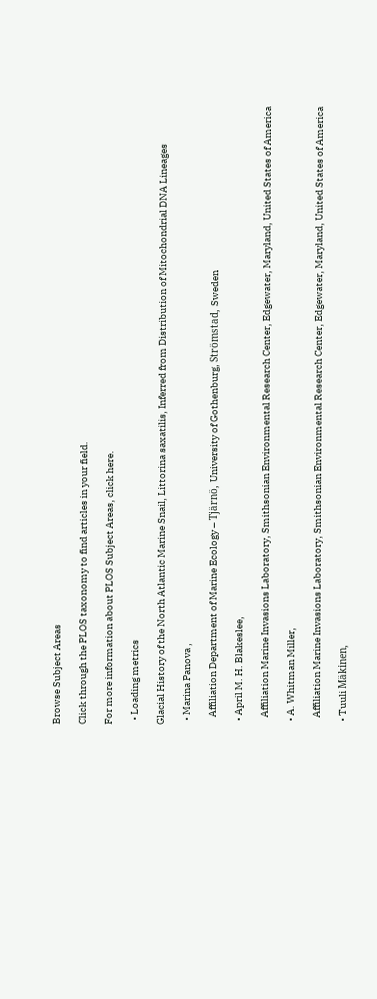Browse Subject Areas

Click through the PLOS taxonomy to find articles in your field.

For more information about PLOS Subject Areas, click here.

  • Loading metrics

Glacial History of the North Atlantic Marine Snail, Littorina saxatilis, Inferred from Distribution of Mitochondrial DNA Lineages

  • Marina Panova ,

    Affiliation Department of Marine Ecology – Tjärnö, University of Gothenburg, Strömstad, Sweden

  • April M. H. Blakeslee,

    Affiliation Marine Invasions Laboratory, Smithsonian Environmental Research Center, Edgewater, Maryland, United States of America

  • A. Whitman Miller,

    Affiliation Marine Invasions Laboratory, Smithsonian Environmental Research Center, Edgewater, Maryland, United States of America

  • Tuuli Mäkinen,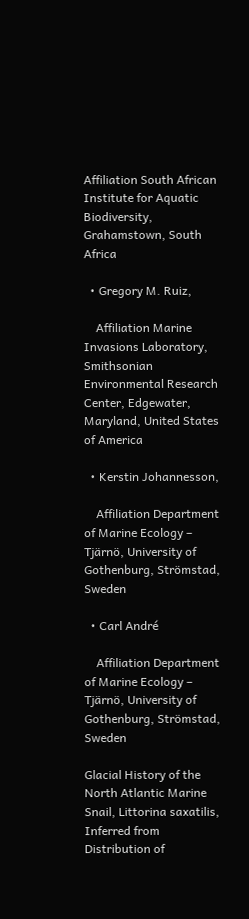Affiliation South African Institute for Aquatic Biodiversity, Grahamstown, South Africa

  • Gregory M. Ruiz,

    Affiliation Marine Invasions Laboratory, Smithsonian Environmental Research Center, Edgewater, Maryland, United States of America

  • Kerstin Johannesson,

    Affiliation Department of Marine Ecology – Tjärnö, University of Gothenburg, Strömstad, Sweden

  • Carl André

    Affiliation Department of Marine Ecology – Tjärnö, University of Gothenburg, Strömstad, Sweden

Glacial History of the North Atlantic Marine Snail, Littorina saxatilis, Inferred from Distribution of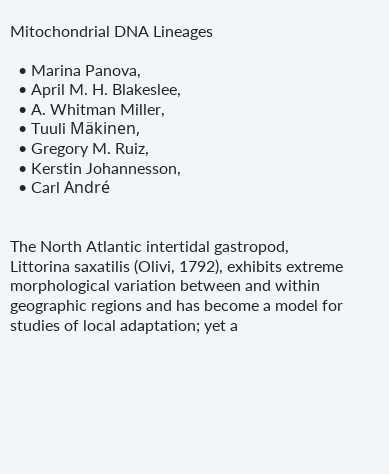Mitochondrial DNA Lineages

  • Marina Panova,
  • April M. H. Blakeslee,
  • A. Whitman Miller,
  • Tuuli Mäkinen,
  • Gregory M. Ruiz,
  • Kerstin Johannesson,
  • Carl André


The North Atlantic intertidal gastropod, Littorina saxatilis (Olivi, 1792), exhibits extreme morphological variation between and within geographic regions and has become a model for studies of local adaptation; yet a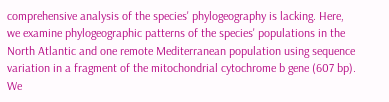comprehensive analysis of the species' phylogeography is lacking. Here, we examine phylogeographic patterns of the species' populations in the North Atlantic and one remote Mediterranean population using sequence variation in a fragment of the mitochondrial cytochrome b gene (607 bp). We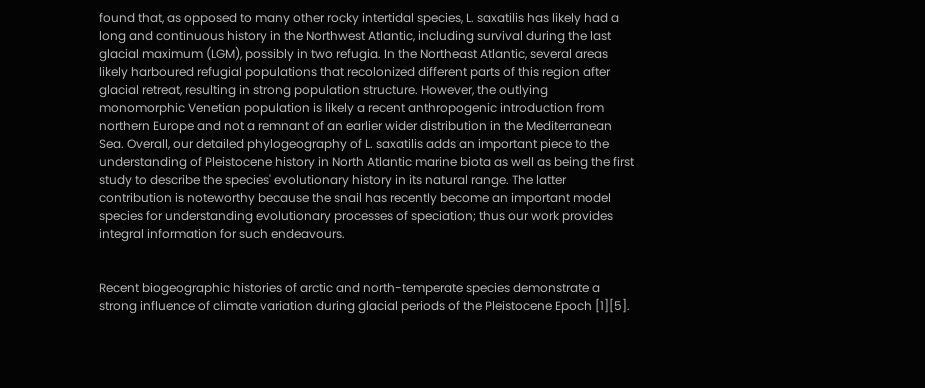found that, as opposed to many other rocky intertidal species, L. saxatilis has likely had a long and continuous history in the Northwest Atlantic, including survival during the last glacial maximum (LGM), possibly in two refugia. In the Northeast Atlantic, several areas likely harboured refugial populations that recolonized different parts of this region after glacial retreat, resulting in strong population structure. However, the outlying monomorphic Venetian population is likely a recent anthropogenic introduction from northern Europe and not a remnant of an earlier wider distribution in the Mediterranean Sea. Overall, our detailed phylogeography of L. saxatilis adds an important piece to the understanding of Pleistocene history in North Atlantic marine biota as well as being the first study to describe the species' evolutionary history in its natural range. The latter contribution is noteworthy because the snail has recently become an important model species for understanding evolutionary processes of speciation; thus our work provides integral information for such endeavours.


Recent biogeographic histories of arctic and north-temperate species demonstrate a strong influence of climate variation during glacial periods of the Pleistocene Epoch [1][5].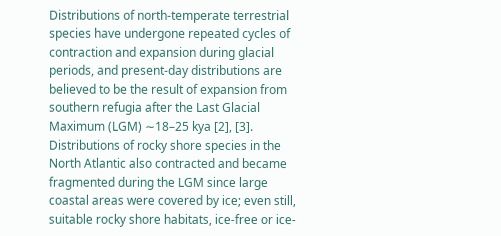Distributions of north-temperate terrestrial species have undergone repeated cycles of contraction and expansion during glacial periods, and present-day distributions are believed to be the result of expansion from southern refugia after the Last Glacial Maximum (LGM) ∼18–25 kya [2], [3]. Distributions of rocky shore species in the North Atlantic also contracted and became fragmented during the LGM since large coastal areas were covered by ice; even still, suitable rocky shore habitats, ice-free or ice-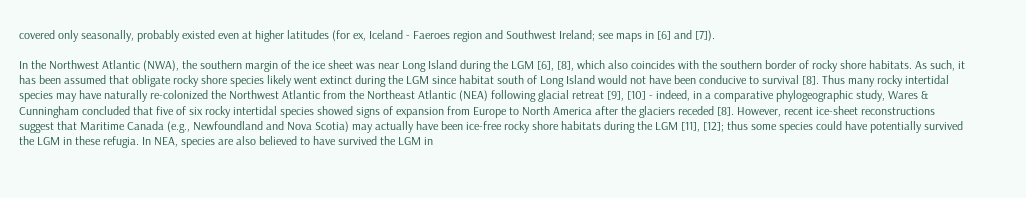covered only seasonally, probably existed even at higher latitudes (for ex, Iceland - Faeroes region and Southwest Ireland; see maps in [6] and [7]).

In the Northwest Atlantic (NWA), the southern margin of the ice sheet was near Long Island during the LGM [6], [8], which also coincides with the southern border of rocky shore habitats. As such, it has been assumed that obligate rocky shore species likely went extinct during the LGM since habitat south of Long Island would not have been conducive to survival [8]. Thus many rocky intertidal species may have naturally re-colonized the Northwest Atlantic from the Northeast Atlantic (NEA) following glacial retreat [9], [10] - indeed, in a comparative phylogeographic study, Wares & Cunningham concluded that five of six rocky intertidal species showed signs of expansion from Europe to North America after the glaciers receded [8]. However, recent ice-sheet reconstructions suggest that Maritime Canada (e.g., Newfoundland and Nova Scotia) may actually have been ice-free rocky shore habitats during the LGM [11], [12]; thus some species could have potentially survived the LGM in these refugia. In NEA, species are also believed to have survived the LGM in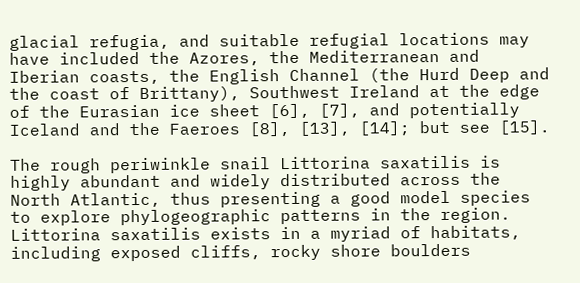glacial refugia, and suitable refugial locations may have included the Azores, the Mediterranean and Iberian coasts, the English Channel (the Hurd Deep and the coast of Brittany), Southwest Ireland at the edge of the Eurasian ice sheet [6], [7], and potentially Iceland and the Faeroes [8], [13], [14]; but see [15].

The rough periwinkle snail Littorina saxatilis is highly abundant and widely distributed across the North Atlantic, thus presenting a good model species to explore phylogeographic patterns in the region. Littorina saxatilis exists in a myriad of habitats, including exposed cliffs, rocky shore boulders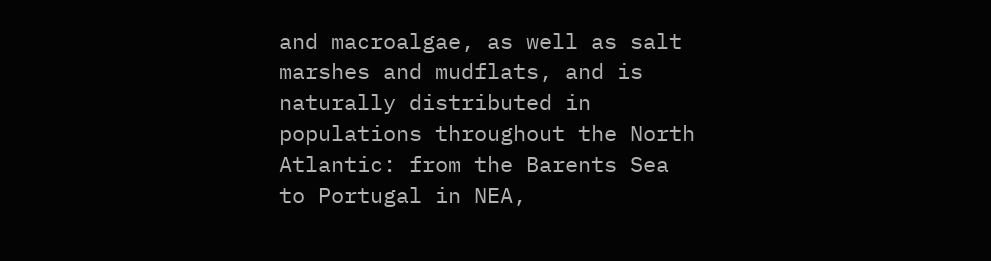and macroalgae, as well as salt marshes and mudflats, and is naturally distributed in populations throughout the North Atlantic: from the Barents Sea to Portugal in NEA,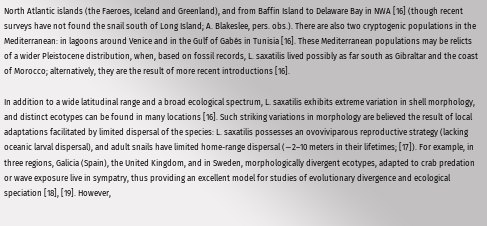North Atlantic islands (the Faeroes, Iceland and Greenland), and from Baffin Island to Delaware Bay in NWA [16] (though recent surveys have not found the snail south of Long Island; A. Blakeslee, pers. obs.). There are also two cryptogenic populations in the Mediterranean: in lagoons around Venice and in the Gulf of Gabés in Tunisia [16]. These Mediterranean populations may be relicts of a wider Pleistocene distribution, when, based on fossil records, L. saxatilis lived possibly as far south as Gibraltar and the coast of Morocco; alternatively, they are the result of more recent introductions [16].

In addition to a wide latitudinal range and a broad ecological spectrum, L. saxatilis exhibits extreme variation in shell morphology, and distinct ecotypes can be found in many locations [16]. Such striking variations in morphology are believed the result of local adaptations facilitated by limited dispersal of the species: L. saxatilis possesses an ovoviviparous reproductive strategy (lacking oceanic larval dispersal), and adult snails have limited home-range dispersal (∼2–10 meters in their lifetimes; [17]). For example, in three regions, Galicia (Spain), the United Kingdom, and in Sweden, morphologically divergent ecotypes, adapted to crab predation or wave exposure live in sympatry, thus providing an excellent model for studies of evolutionary divergence and ecological speciation [18], [19]. However,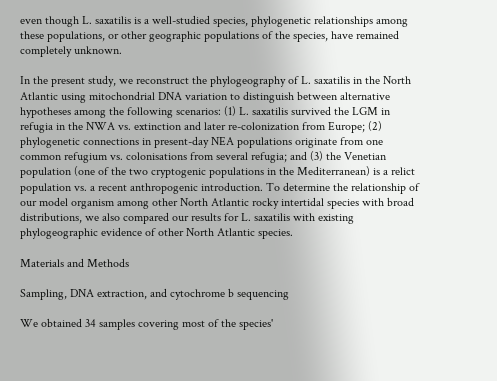even though L. saxatilis is a well-studied species, phylogenetic relationships among these populations, or other geographic populations of the species, have remained completely unknown.

In the present study, we reconstruct the phylogeography of L. saxatilis in the North Atlantic using mitochondrial DNA variation to distinguish between alternative hypotheses among the following scenarios: (1) L. saxatilis survived the LGM in refugia in the NWA vs. extinction and later re-colonization from Europe; (2) phylogenetic connections in present-day NEA populations originate from one common refugium vs. colonisations from several refugia; and (3) the Venetian population (one of the two cryptogenic populations in the Mediterranean) is a relict population vs. a recent anthropogenic introduction. To determine the relationship of our model organism among other North Atlantic rocky intertidal species with broad distributions, we also compared our results for L. saxatilis with existing phylogeographic evidence of other North Atlantic species.

Materials and Methods

Sampling, DNA extraction, and cytochrome b sequencing

We obtained 34 samples covering most of the species'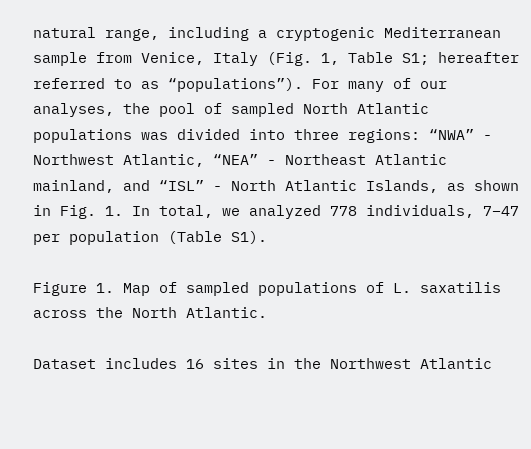natural range, including a cryptogenic Mediterranean sample from Venice, Italy (Fig. 1, Table S1; hereafter referred to as “populations”). For many of our analyses, the pool of sampled North Atlantic populations was divided into three regions: “NWA” - Northwest Atlantic, “NEA” - Northeast Atlantic mainland, and “ISL” - North Atlantic Islands, as shown in Fig. 1. In total, we analyzed 778 individuals, 7–47 per population (Table S1).

Figure 1. Map of sampled populations of L. saxatilis across the North Atlantic.

Dataset includes 16 sites in the Northwest Atlantic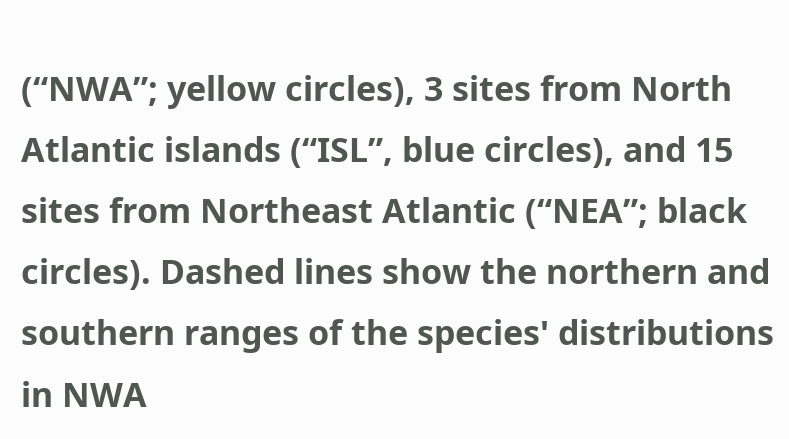(“NWA”; yellow circles), 3 sites from North Atlantic islands (“ISL”, blue circles), and 15 sites from Northeast Atlantic (“NEA”; black circles). Dashed lines show the northern and southern ranges of the species' distributions in NWA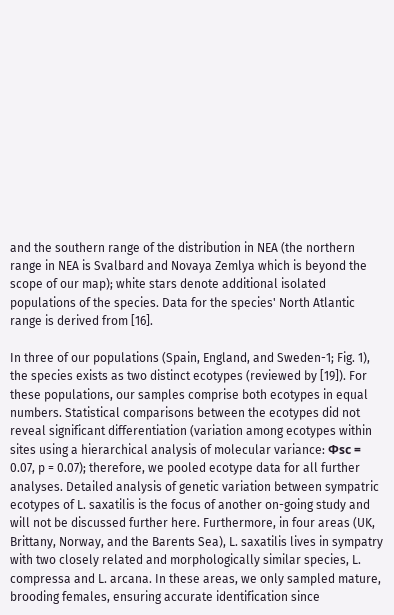and the southern range of the distribution in NEA (the northern range in NEA is Svalbard and Novaya Zemlya which is beyond the scope of our map); white stars denote additional isolated populations of the species. Data for the species' North Atlantic range is derived from [16].

In three of our populations (Spain, England, and Sweden-1; Fig. 1), the species exists as two distinct ecotypes (reviewed by [19]). For these populations, our samples comprise both ecotypes in equal numbers. Statistical comparisons between the ecotypes did not reveal significant differentiation (variation among ecotypes within sites using a hierarchical analysis of molecular variance: Φsc = 0.07, p = 0.07); therefore, we pooled ecotype data for all further analyses. Detailed analysis of genetic variation between sympatric ecotypes of L. saxatilis is the focus of another on-going study and will not be discussed further here. Furthermore, in four areas (UK, Brittany, Norway, and the Barents Sea), L. saxatilis lives in sympatry with two closely related and morphologically similar species, L. compressa and L. arcana. In these areas, we only sampled mature, brooding females, ensuring accurate identification since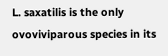L. saxatilis is the only ovoviviparous species in its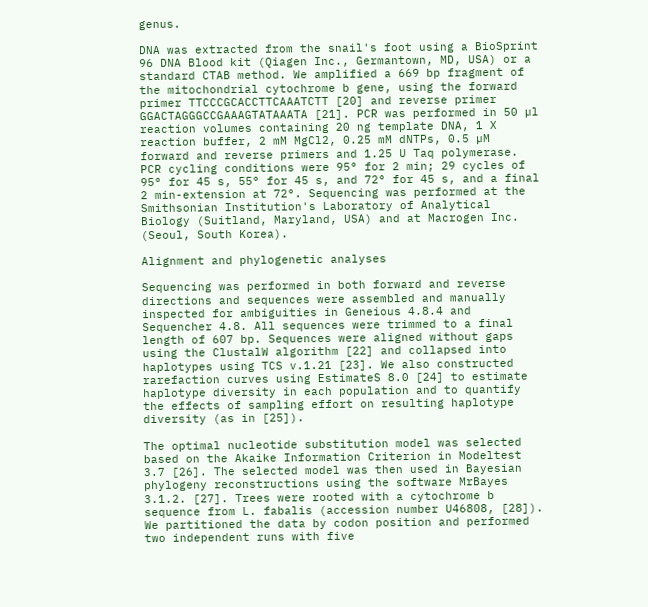genus.

DNA was extracted from the snail's foot using a BioSprint 96 DNA Blood kit (Qiagen Inc., Germantown, MD, USA) or a standard CTAB method. We amplified a 669 bp fragment of the mitochondrial cytochrome b gene, using the forward primer TTCCCGCACCTTCAAATCTT [20] and reverse primer GGACTAGGGCCGAAAGTATAAATA [21]. PCR was performed in 50 µl reaction volumes containing 20 ng template DNA, 1 X reaction buffer, 2 mM MgCl2, 0.25 mM dNTPs, 0.5 µM forward and reverse primers and 1.25 U Taq polymerase. PCR cycling conditions were 95° for 2 min; 29 cycles of 95° for 45 s, 55° for 45 s, and 72° for 45 s, and a final 2 min-extension at 72°. Sequencing was performed at the Smithsonian Institution's Laboratory of Analytical Biology (Suitland, Maryland, USA) and at Macrogen Inc. (Seoul, South Korea).

Alignment and phylogenetic analyses

Sequencing was performed in both forward and reverse directions and sequences were assembled and manually inspected for ambiguities in Geneious 4.8.4 and Sequencher 4.8. All sequences were trimmed to a final length of 607 bp. Sequences were aligned without gaps using the ClustalW algorithm [22] and collapsed into haplotypes using TCS v.1.21 [23]. We also constructed rarefaction curves using EstimateS 8.0 [24] to estimate haplotype diversity in each population and to quantify the effects of sampling effort on resulting haplotype diversity (as in [25]).

The optimal nucleotide substitution model was selected based on the Akaike Information Criterion in Modeltest 3.7 [26]. The selected model was then used in Bayesian phylogeny reconstructions using the software MrBayes 3.1.2. [27]. Trees were rooted with a cytochrome b sequence from L. fabalis (accession number U46808, [28]). We partitioned the data by codon position and performed two independent runs with five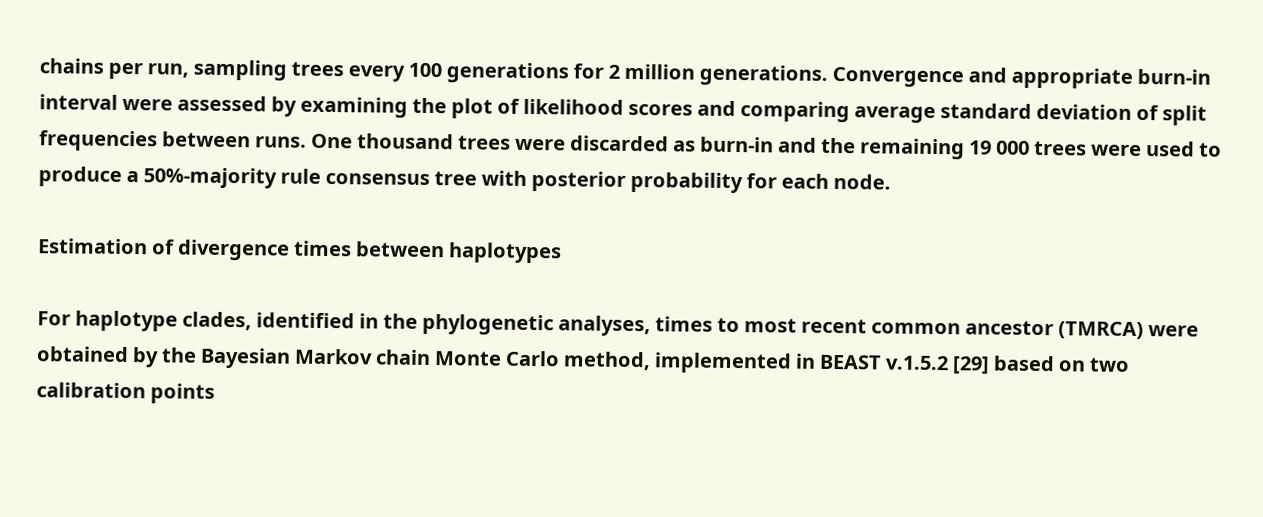chains per run, sampling trees every 100 generations for 2 million generations. Convergence and appropriate burn-in interval were assessed by examining the plot of likelihood scores and comparing average standard deviation of split frequencies between runs. One thousand trees were discarded as burn-in and the remaining 19 000 trees were used to produce a 50%-majority rule consensus tree with posterior probability for each node.

Estimation of divergence times between haplotypes

For haplotype clades, identified in the phylogenetic analyses, times to most recent common ancestor (TMRCA) were obtained by the Bayesian Markov chain Monte Carlo method, implemented in BEAST v.1.5.2 [29] based on two calibration points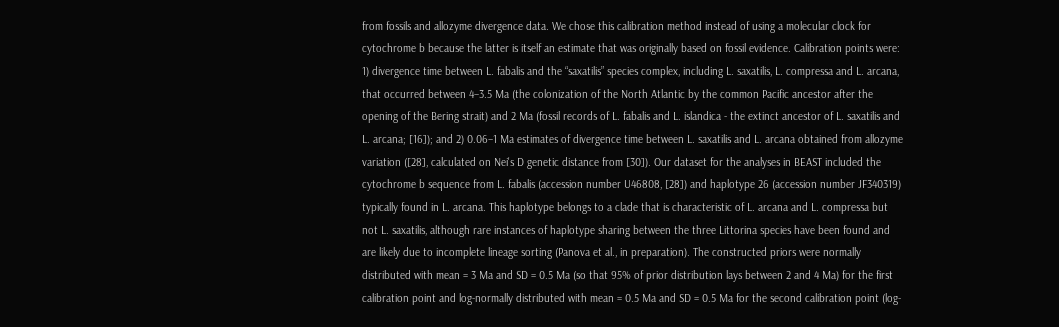from fossils and allozyme divergence data. We chose this calibration method instead of using a molecular clock for cytochrome b because the latter is itself an estimate that was originally based on fossil evidence. Calibration points were: 1) divergence time between L. fabalis and the “saxatilis” species complex, including L. saxatilis, L. compressa and L. arcana, that occurred between 4–3.5 Ma (the colonization of the North Atlantic by the common Pacific ancestor after the opening of the Bering strait) and 2 Ma (fossil records of L. fabalis and L. islandica - the extinct ancestor of L. saxatilis and L. arcana; [16]); and 2) 0.06–1 Ma estimates of divergence time between L. saxatilis and L. arcana obtained from allozyme variation ([28], calculated on Nei's D genetic distance from [30]). Our dataset for the analyses in BEAST included the cytochrome b sequence from L. fabalis (accession number U46808, [28]) and haplotype 26 (accession number JF340319) typically found in L. arcana. This haplotype belongs to a clade that is characteristic of L. arcana and L. compressa but not L. saxatilis, although rare instances of haplotype sharing between the three Littorina species have been found and are likely due to incomplete lineage sorting (Panova et al., in preparation). The constructed priors were normally distributed with mean = 3 Ma and SD = 0.5 Ma (so that 95% of prior distribution lays between 2 and 4 Ma) for the first calibration point and log-normally distributed with mean = 0.5 Ma and SD = 0.5 Ma for the second calibration point (log-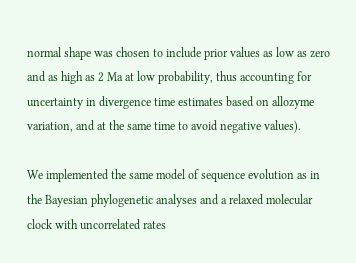normal shape was chosen to include prior values as low as zero and as high as 2 Ma at low probability, thus accounting for uncertainty in divergence time estimates based on allozyme variation, and at the same time to avoid negative values).

We implemented the same model of sequence evolution as in the Bayesian phylogenetic analyses and a relaxed molecular clock with uncorrelated rates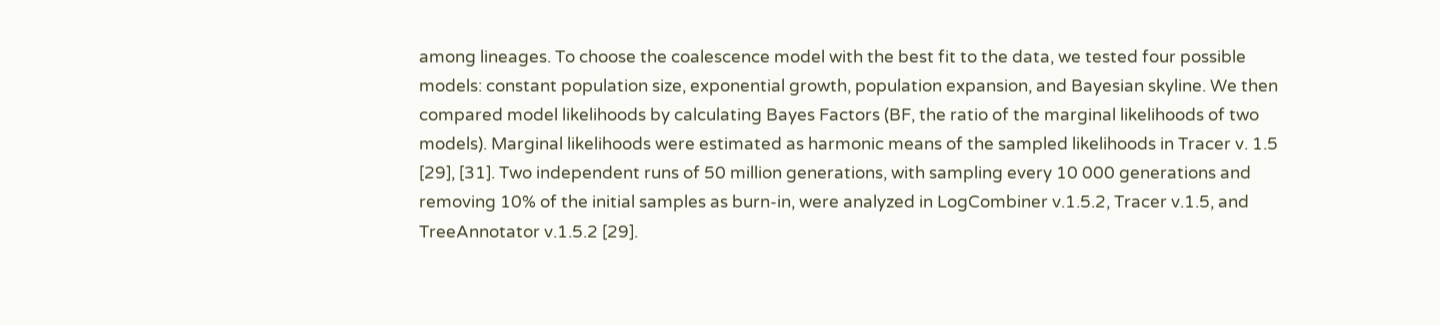among lineages. To choose the coalescence model with the best fit to the data, we tested four possible models: constant population size, exponential growth, population expansion, and Bayesian skyline. We then compared model likelihoods by calculating Bayes Factors (BF, the ratio of the marginal likelihoods of two models). Marginal likelihoods were estimated as harmonic means of the sampled likelihoods in Tracer v. 1.5 [29], [31]. Two independent runs of 50 million generations, with sampling every 10 000 generations and removing 10% of the initial samples as burn-in, were analyzed in LogCombiner v.1.5.2, Tracer v.1.5, and TreeAnnotator v.1.5.2 [29].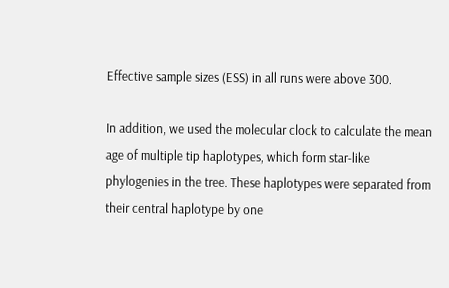Effective sample sizes (ESS) in all runs were above 300.

In addition, we used the molecular clock to calculate the mean age of multiple tip haplotypes, which form star-like phylogenies in the tree. These haplotypes were separated from their central haplotype by one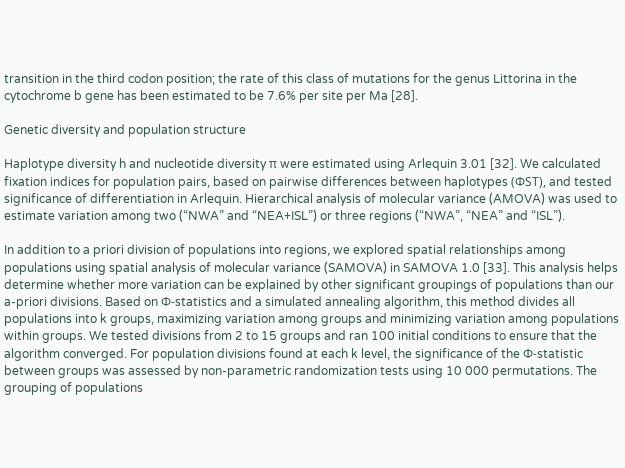transition in the third codon position; the rate of this class of mutations for the genus Littorina in the cytochrome b gene has been estimated to be 7.6% per site per Ma [28].

Genetic diversity and population structure

Haplotype diversity h and nucleotide diversity π were estimated using Arlequin 3.01 [32]. We calculated fixation indices for population pairs, based on pairwise differences between haplotypes (ΦST), and tested significance of differentiation in Arlequin. Hierarchical analysis of molecular variance (AMOVA) was used to estimate variation among two (“NWA” and “NEA+ISL”) or three regions (“NWA”, “NEA” and “ISL”).

In addition to a priori division of populations into regions, we explored spatial relationships among populations using spatial analysis of molecular variance (SAMOVA) in SAMOVA 1.0 [33]. This analysis helps determine whether more variation can be explained by other significant groupings of populations than our a-priori divisions. Based on Φ-statistics and a simulated annealing algorithm, this method divides all populations into k groups, maximizing variation among groups and minimizing variation among populations within groups. We tested divisions from 2 to 15 groups and ran 100 initial conditions to ensure that the algorithm converged. For population divisions found at each k level, the significance of the Φ-statistic between groups was assessed by non-parametric randomization tests using 10 000 permutations. The grouping of populations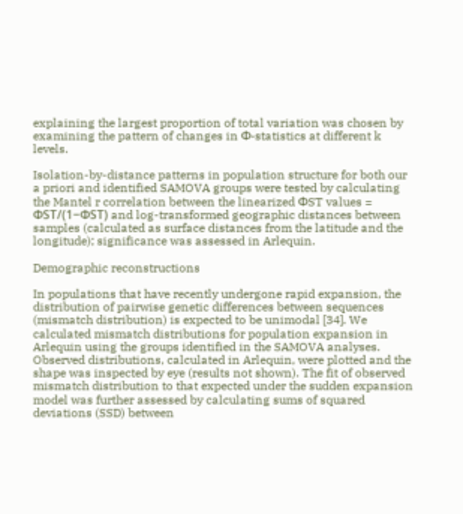explaining the largest proportion of total variation was chosen by examining the pattern of changes in Φ-statistics at different k levels.

Isolation-by-distance patterns in population structure for both our a priori and identified SAMOVA groups were tested by calculating the Mantel r correlation between the linearized ΦST values = ΦST/(1−ΦST) and log-transformed geographic distances between samples (calculated as surface distances from the latitude and the longitude); significance was assessed in Arlequin.

Demographic reconstructions

In populations that have recently undergone rapid expansion, the distribution of pairwise genetic differences between sequences (mismatch distribution) is expected to be unimodal [34]. We calculated mismatch distributions for population expansion in Arlequin using the groups identified in the SAMOVA analyses. Observed distributions, calculated in Arlequin, were plotted and the shape was inspected by eye (results not shown). The fit of observed mismatch distribution to that expected under the sudden expansion model was further assessed by calculating sums of squared deviations (SSD) between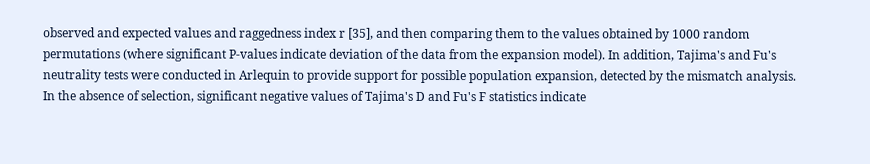observed and expected values and raggedness index r [35], and then comparing them to the values obtained by 1000 random permutations (where significant P-values indicate deviation of the data from the expansion model). In addition, Tajima's and Fu's neutrality tests were conducted in Arlequin to provide support for possible population expansion, detected by the mismatch analysis. In the absence of selection, significant negative values of Tajima's D and Fu's F statistics indicate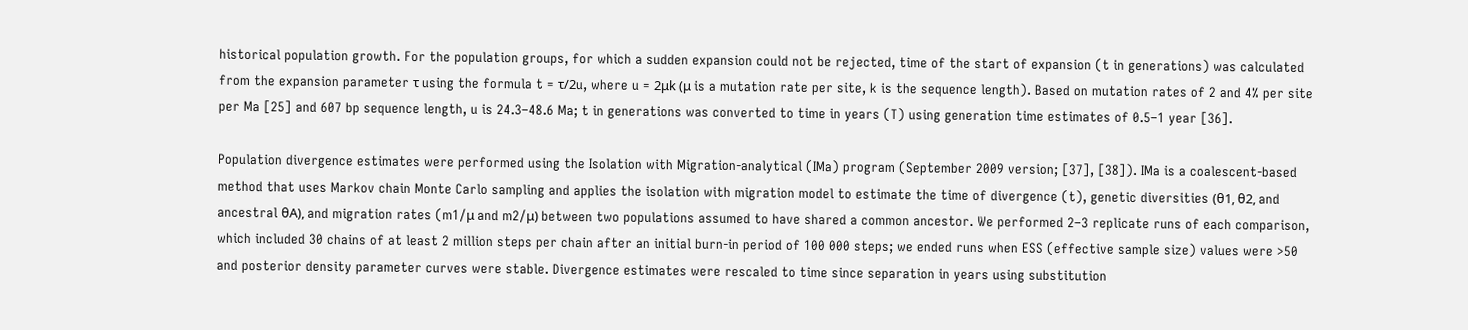historical population growth. For the population groups, for which a sudden expansion could not be rejected, time of the start of expansion (t in generations) was calculated from the expansion parameter τ using the formula t = τ/2u, where u = 2μk (μ is a mutation rate per site, k is the sequence length). Based on mutation rates of 2 and 4% per site per Ma [25] and 607 bp sequence length, u is 24.3–48.6 Ma; t in generations was converted to time in years (T) using generation time estimates of 0.5–1 year [36].

Population divergence estimates were performed using the Isolation with Migration-analytical (IMa) program (September 2009 version; [37], [38]). IMa is a coalescent-based method that uses Markov chain Monte Carlo sampling and applies the isolation with migration model to estimate the time of divergence (t), genetic diversities (θ1, θ2, and ancestral θA), and migration rates (m1/μ and m2/μ) between two populations assumed to have shared a common ancestor. We performed 2–3 replicate runs of each comparison, which included 30 chains of at least 2 million steps per chain after an initial burn-in period of 100 000 steps; we ended runs when ESS (effective sample size) values were >50 and posterior density parameter curves were stable. Divergence estimates were rescaled to time since separation in years using substitution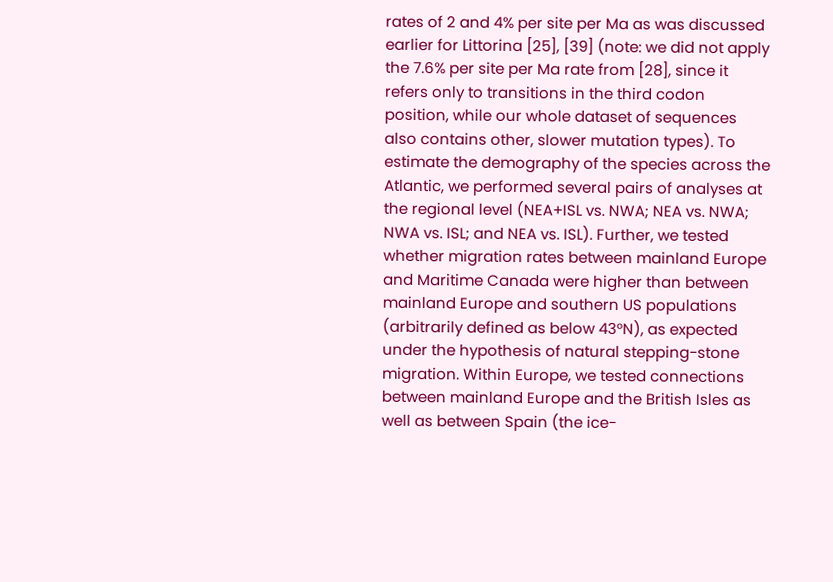rates of 2 and 4% per site per Ma as was discussed earlier for Littorina [25], [39] (note: we did not apply the 7.6% per site per Ma rate from [28], since it refers only to transitions in the third codon position, while our whole dataset of sequences also contains other, slower mutation types). To estimate the demography of the species across the Atlantic, we performed several pairs of analyses at the regional level (NEA+ISL vs. NWA; NEA vs. NWA; NWA vs. ISL; and NEA vs. ISL). Further, we tested whether migration rates between mainland Europe and Maritime Canada were higher than between mainland Europe and southern US populations (arbitrarily defined as below 43°N), as expected under the hypothesis of natural stepping-stone migration. Within Europe, we tested connections between mainland Europe and the British Isles as well as between Spain (the ice-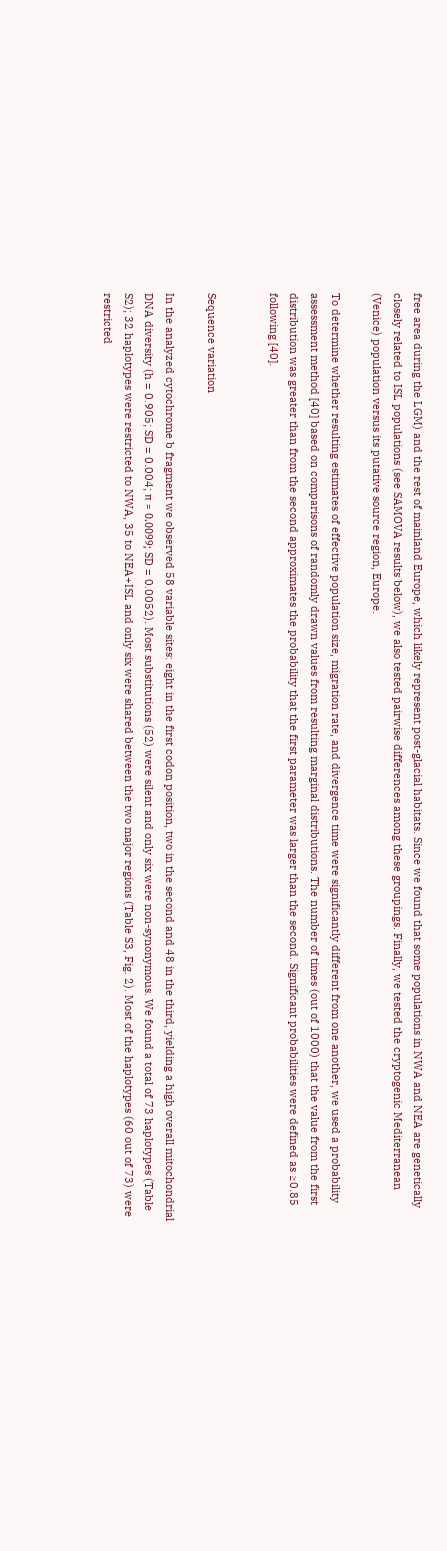free area during the LGM) and the rest of mainland Europe, which likely represent post-glacial habitats. Since we found that some populations in NWA and NEA are genetically closely related to ISL populations (see SAMOVA results below), we also tested pairwise differences among these groupings. Finally, we tested the cryptogenic Mediterranean (Venice) population versus its putative source region, Europe.

To determine whether resulting estimates of effective population size, migration rate, and divergence time were significantly different from one another, we used a probability assessment method [40] based on comparisons of randomly drawn values from resulting marginal distributions. The number of times (out of 1000) that the value from the first distribution was greater than from the second approximates the probability that the first parameter was larger than the second. Significant probabilities were defined as ≥0.85 following [40].


Sequence variation

In the analyzed cytochrome b fragment we observed 58 variable sites: eight in the first codon position, two in the second and 48 in the third, yielding a high overall mitochondrial DNA diversity (h = 0.905; SD = 0.004; π = 0.0099; SD = 0.0052). Most substitutions (52) were silent and only six were non-synonymous. We found a total of 73 haplotypes (Table S2); 32 haplotypes were restricted to NWA, 35 to NEA+ISL and only six were shared between the two major regions (Table S3, Fig. 2). Most of the haplotypes (60 out of 73) were restricted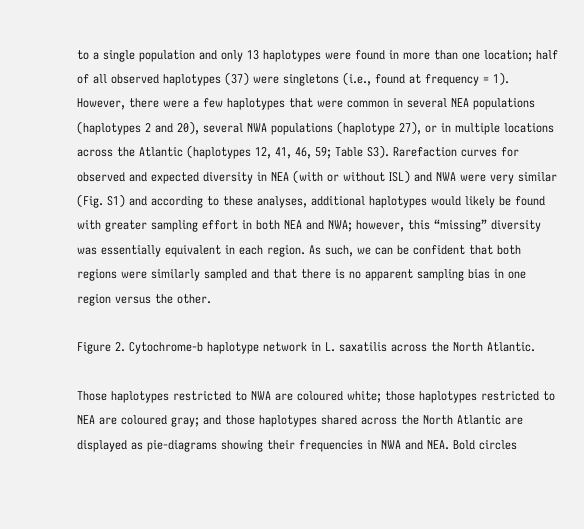to a single population and only 13 haplotypes were found in more than one location; half of all observed haplotypes (37) were singletons (i.e., found at frequency = 1). However, there were a few haplotypes that were common in several NEA populations (haplotypes 2 and 20), several NWA populations (haplotype 27), or in multiple locations across the Atlantic (haplotypes 12, 41, 46, 59; Table S3). Rarefaction curves for observed and expected diversity in NEA (with or without ISL) and NWA were very similar (Fig. S1) and according to these analyses, additional haplotypes would likely be found with greater sampling effort in both NEA and NWA; however, this “missing” diversity was essentially equivalent in each region. As such, we can be confident that both regions were similarly sampled and that there is no apparent sampling bias in one region versus the other.

Figure 2. Cytochrome-b haplotype network in L. saxatilis across the North Atlantic.

Those haplotypes restricted to NWA are coloured white; those haplotypes restricted to NEA are coloured gray; and those haplotypes shared across the North Atlantic are displayed as pie-diagrams showing their frequencies in NWA and NEA. Bold circles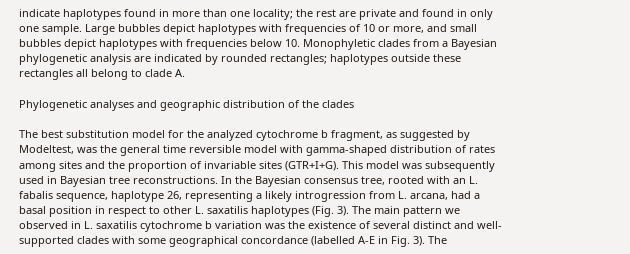indicate haplotypes found in more than one locality; the rest are private and found in only one sample. Large bubbles depict haplotypes with frequencies of 10 or more, and small bubbles depict haplotypes with frequencies below 10. Monophyletic clades from a Bayesian phylogenetic analysis are indicated by rounded rectangles; haplotypes outside these rectangles all belong to clade A.

Phylogenetic analyses and geographic distribution of the clades

The best substitution model for the analyzed cytochrome b fragment, as suggested by Modeltest, was the general time reversible model with gamma-shaped distribution of rates among sites and the proportion of invariable sites (GTR+I+G). This model was subsequently used in Bayesian tree reconstructions. In the Bayesian consensus tree, rooted with an L. fabalis sequence, haplotype 26, representing a likely introgression from L. arcana, had a basal position in respect to other L. saxatilis haplotypes (Fig. 3). The main pattern we observed in L. saxatilis cytochrome b variation was the existence of several distinct and well-supported clades with some geographical concordance (labelled A-E in Fig. 3). The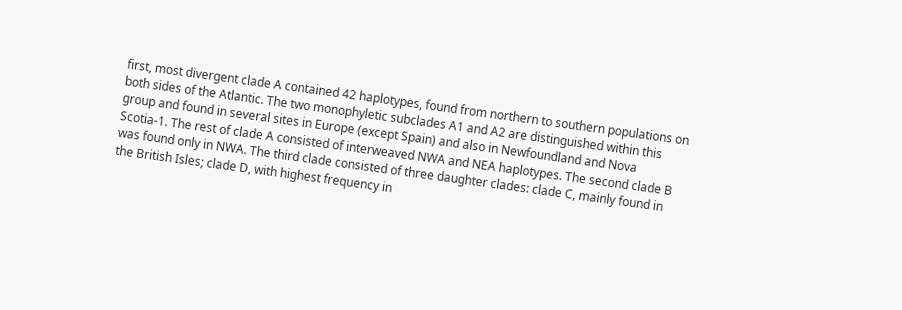first, most divergent clade A contained 42 haplotypes, found from northern to southern populations on both sides of the Atlantic. The two monophyletic subclades A1 and A2 are distinguished within this group and found in several sites in Europe (except Spain) and also in Newfoundland and Nova Scotia-1. The rest of clade A consisted of interweaved NWA and NEA haplotypes. The second clade B was found only in NWA. The third clade consisted of three daughter clades: clade C, mainly found in the British Isles; clade D, with highest frequency in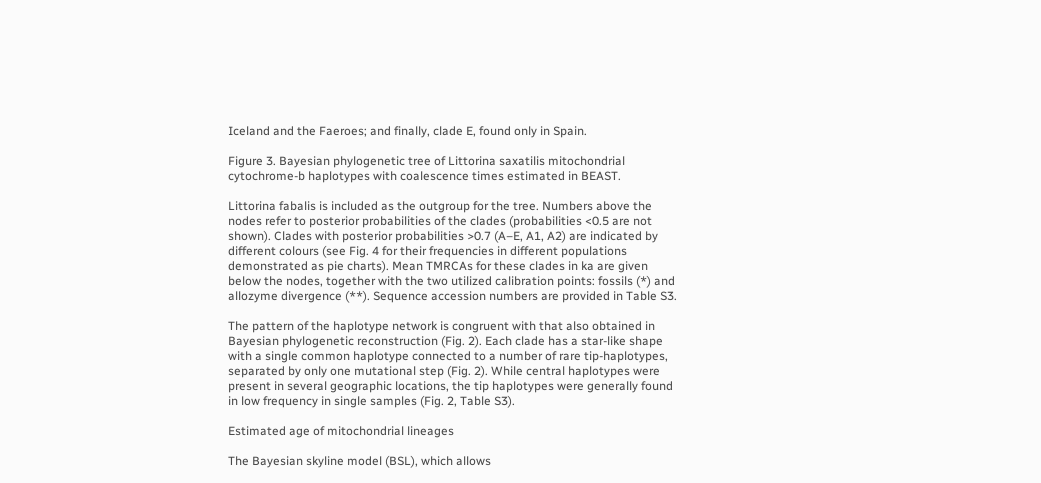Iceland and the Faeroes; and finally, clade E, found only in Spain.

Figure 3. Bayesian phylogenetic tree of Littorina saxatilis mitochondrial cytochrome-b haplotypes with coalescence times estimated in BEAST.

Littorina fabalis is included as the outgroup for the tree. Numbers above the nodes refer to posterior probabilities of the clades (probabilities <0.5 are not shown). Clades with posterior probabilities >0.7 (A–E, A1, A2) are indicated by different colours (see Fig. 4 for their frequencies in different populations demonstrated as pie charts). Mean TMRCAs for these clades in ka are given below the nodes, together with the two utilized calibration points: fossils (*) and allozyme divergence (**). Sequence accession numbers are provided in Table S3.

The pattern of the haplotype network is congruent with that also obtained in Bayesian phylogenetic reconstruction (Fig. 2). Each clade has a star-like shape with a single common haplotype connected to a number of rare tip-haplotypes, separated by only one mutational step (Fig. 2). While central haplotypes were present in several geographic locations, the tip haplotypes were generally found in low frequency in single samples (Fig. 2, Table S3).

Estimated age of mitochondrial lineages

The Bayesian skyline model (BSL), which allows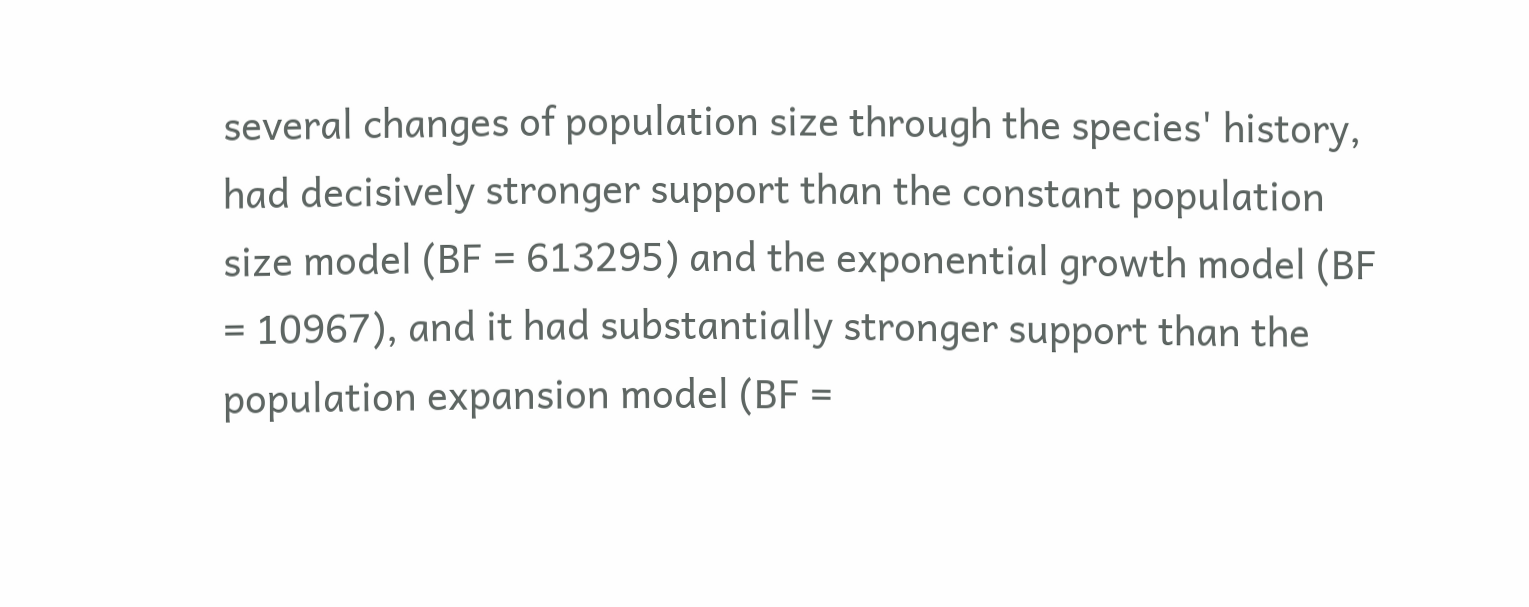several changes of population size through the species' history, had decisively stronger support than the constant population size model (BF = 613295) and the exponential growth model (BF = 10967), and it had substantially stronger support than the population expansion model (BF =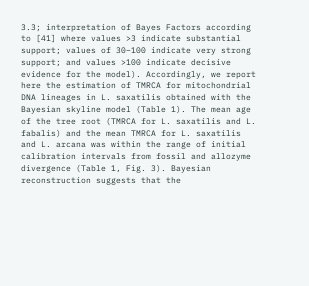3.3; interpretation of Bayes Factors according to [41] where values >3 indicate substantial support; values of 30–100 indicate very strong support; and values >100 indicate decisive evidence for the model). Accordingly, we report here the estimation of TMRCA for mitochondrial DNA lineages in L. saxatilis obtained with the Bayesian skyline model (Table 1). The mean age of the tree root (TMRCA for L. saxatilis and L. fabalis) and the mean TMRCA for L. saxatilis and L. arcana was within the range of initial calibration intervals from fossil and allozyme divergence (Table 1, Fig. 3). Bayesian reconstruction suggests that the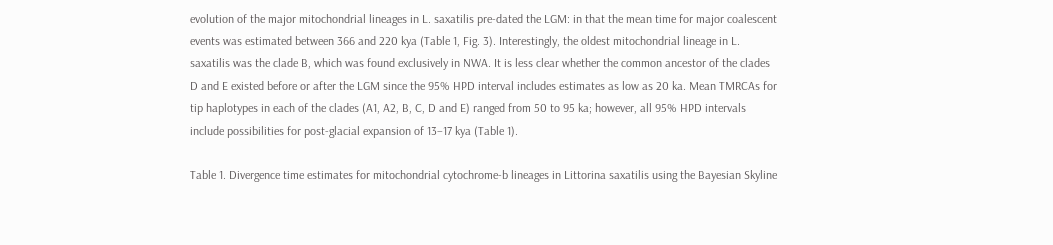evolution of the major mitochondrial lineages in L. saxatilis pre-dated the LGM: in that the mean time for major coalescent events was estimated between 366 and 220 kya (Table 1, Fig. 3). Interestingly, the oldest mitochondrial lineage in L. saxatilis was the clade B, which was found exclusively in NWA. It is less clear whether the common ancestor of the clades D and E existed before or after the LGM since the 95% HPD interval includes estimates as low as 20 ka. Mean TMRCAs for tip haplotypes in each of the clades (A1, A2, B, C, D and E) ranged from 50 to 95 ka; however, all 95% HPD intervals include possibilities for post-glacial expansion of 13–17 kya (Table 1).

Table 1. Divergence time estimates for mitochondrial cytochrome-b lineages in Littorina saxatilis using the Bayesian Skyline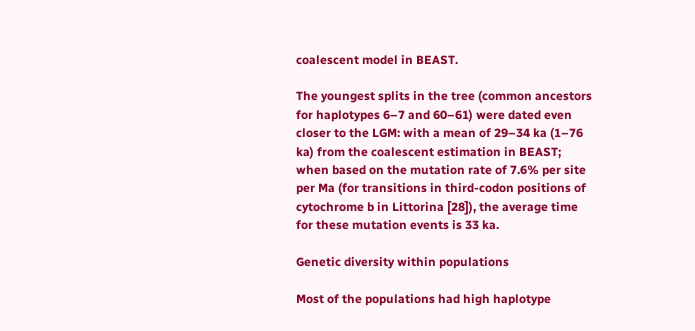coalescent model in BEAST.

The youngest splits in the tree (common ancestors for haplotypes 6–7 and 60–61) were dated even closer to the LGM: with a mean of 29–34 ka (1–76 ka) from the coalescent estimation in BEAST; when based on the mutation rate of 7.6% per site per Ma (for transitions in third-codon positions of cytochrome b in Littorina [28]), the average time for these mutation events is 33 ka.

Genetic diversity within populations

Most of the populations had high haplotype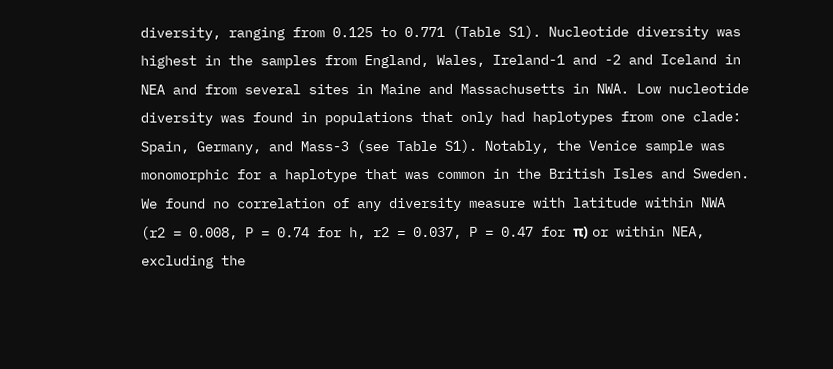diversity, ranging from 0.125 to 0.771 (Table S1). Nucleotide diversity was highest in the samples from England, Wales, Ireland-1 and -2 and Iceland in NEA and from several sites in Maine and Massachusetts in NWA. Low nucleotide diversity was found in populations that only had haplotypes from one clade: Spain, Germany, and Mass-3 (see Table S1). Notably, the Venice sample was monomorphic for a haplotype that was common in the British Isles and Sweden. We found no correlation of any diversity measure with latitude within NWA (r2 = 0.008, P = 0.74 for h, r2 = 0.037, P = 0.47 for π) or within NEA, excluding the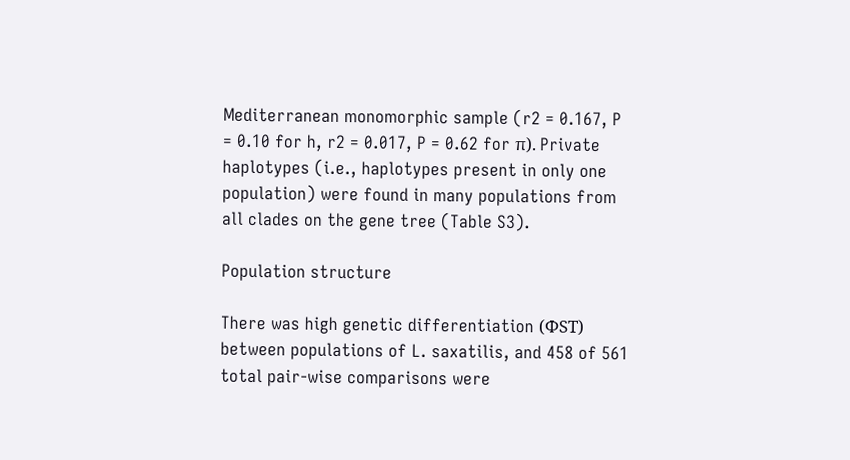Mediterranean monomorphic sample (r2 = 0.167, P = 0.10 for h, r2 = 0.017, P = 0.62 for π). Private haplotypes (i.e., haplotypes present in only one population) were found in many populations from all clades on the gene tree (Table S3).

Population structure

There was high genetic differentiation (ΦST) between populations of L. saxatilis, and 458 of 561 total pair-wise comparisons were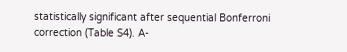statistically significant after sequential Bonferroni correction (Table S4). A-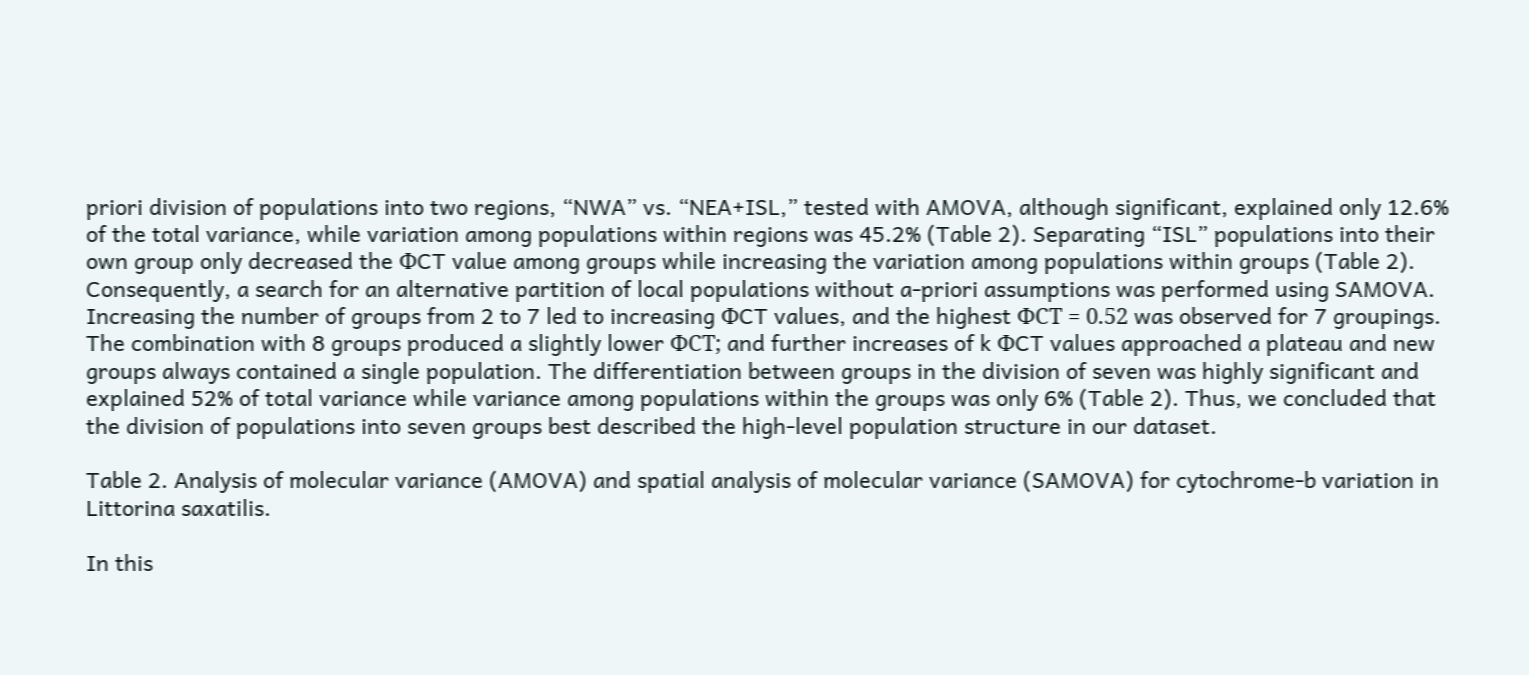priori division of populations into two regions, “NWA” vs. “NEA+ISL,” tested with AMOVA, although significant, explained only 12.6% of the total variance, while variation among populations within regions was 45.2% (Table 2). Separating “ISL” populations into their own group only decreased the ΦCT value among groups while increasing the variation among populations within groups (Table 2). Consequently, a search for an alternative partition of local populations without a-priori assumptions was performed using SAMOVA. Increasing the number of groups from 2 to 7 led to increasing ΦCT values, and the highest ΦCT = 0.52 was observed for 7 groupings. The combination with 8 groups produced a slightly lower ΦCT; and further increases of k ΦCT values approached a plateau and new groups always contained a single population. The differentiation between groups in the division of seven was highly significant and explained 52% of total variance while variance among populations within the groups was only 6% (Table 2). Thus, we concluded that the division of populations into seven groups best described the high-level population structure in our dataset.

Table 2. Analysis of molecular variance (AMOVA) and spatial analysis of molecular variance (SAMOVA) for cytochrome-b variation in Littorina saxatilis.

In this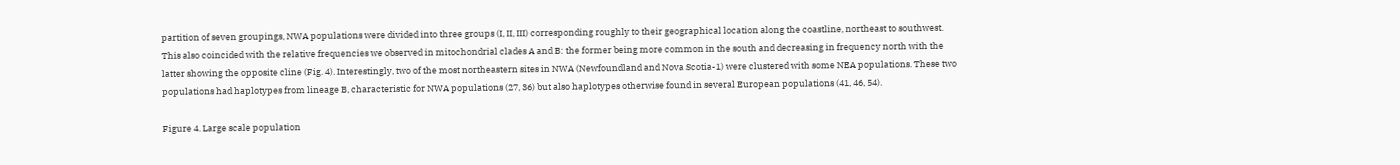partition of seven groupings, NWA populations were divided into three groups (I, II, III) corresponding roughly to their geographical location along the coastline, northeast to southwest. This also coincided with the relative frequencies we observed in mitochondrial clades A and B: the former being more common in the south and decreasing in frequency north with the latter showing the opposite cline (Fig. 4). Interestingly, two of the most northeastern sites in NWA (Newfoundland and Nova Scotia-1) were clustered with some NEA populations. These two populations had haplotypes from lineage B, characteristic for NWA populations (27, 36) but also haplotypes otherwise found in several European populations (41, 46, 54).

Figure 4. Large scale population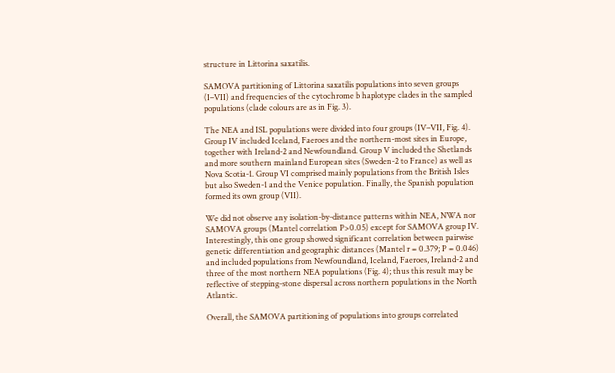structure in Littorina saxatilis.

SAMOVA partitioning of Littorina saxatilis populations into seven groups (I–VII) and frequencies of the cytochrome b haplotype clades in the sampled populations (clade colours are as in Fig. 3).

The NEA and ISL populations were divided into four groups (IV–VII, Fig. 4). Group IV included Iceland, Faeroes and the northern-most sites in Europe, together with Ireland-2 and Newfoundland. Group V included the Shetlands and more southern mainland European sites (Sweden-2 to France) as well as Nova Scotia-1. Group VI comprised mainly populations from the British Isles but also Sweden-1 and the Venice population. Finally, the Spanish population formed its own group (VII).

We did not observe any isolation-by-distance patterns within NEA, NWA nor SAMOVA groups (Mantel correlation P>0.05) except for SAMOVA group IV. Interestingly, this one group showed significant correlation between pairwise genetic differentiation and geographic distances (Mantel r = 0.379; P = 0.046) and included populations from Newfoundland, Iceland, Faeroes, Ireland-2 and three of the most northern NEA populations (Fig. 4); thus this result may be reflective of stepping-stone dispersal across northern populations in the North Atlantic.

Overall, the SAMOVA partitioning of populations into groups correlated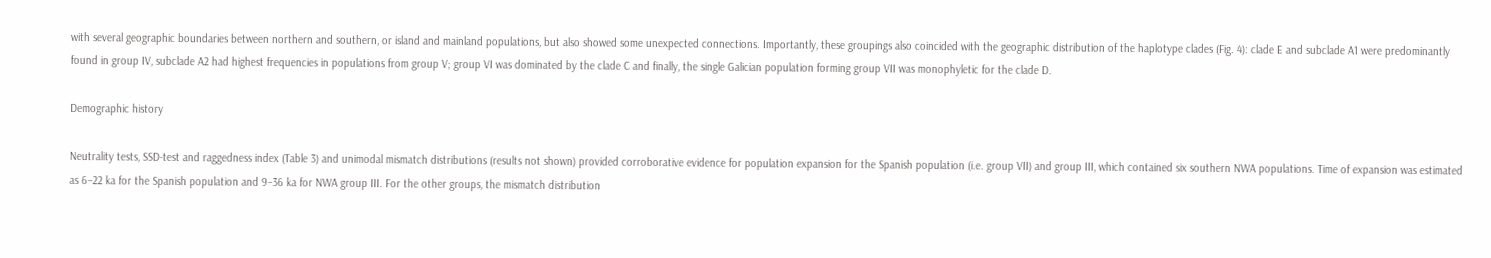with several geographic boundaries between northern and southern, or island and mainland populations, but also showed some unexpected connections. Importantly, these groupings also coincided with the geographic distribution of the haplotype clades (Fig. 4): clade E and subclade A1 were predominantly found in group IV, subclade A2 had highest frequencies in populations from group V; group VI was dominated by the clade C and finally, the single Galician population forming group VII was monophyletic for the clade D.

Demographic history

Neutrality tests, SSD-test and raggedness index (Table 3) and unimodal mismatch distributions (results not shown) provided corroborative evidence for population expansion for the Spanish population (i.e. group VII) and group III, which contained six southern NWA populations. Time of expansion was estimated as 6–22 ka for the Spanish population and 9–36 ka for NWA group III. For the other groups, the mismatch distribution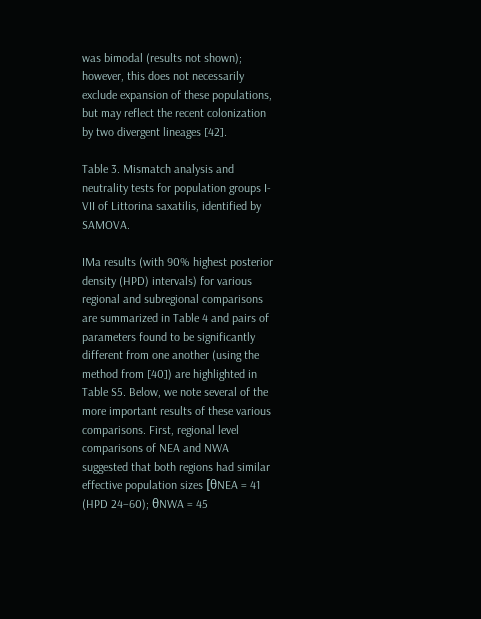was bimodal (results not shown); however, this does not necessarily exclude expansion of these populations, but may reflect the recent colonization by two divergent lineages [42].

Table 3. Mismatch analysis and neutrality tests for population groups I-VII of Littorina saxatilis, identified by SAMOVA.

IMa results (with 90% highest posterior density (HPD) intervals) for various regional and subregional comparisons are summarized in Table 4 and pairs of parameters found to be significantly different from one another (using the method from [40]) are highlighted in Table S5. Below, we note several of the more important results of these various comparisons. First, regional level comparisons of NEA and NWA suggested that both regions had similar effective population sizes [θNEA = 41 (HPD 24–60); θNWA = 45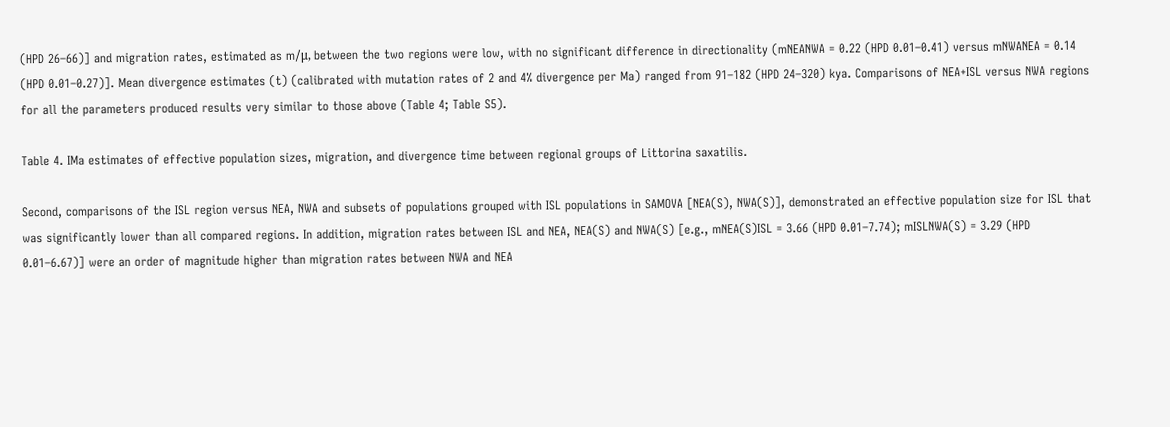(HPD 26–66)] and migration rates, estimated as m/μ, between the two regions were low, with no significant difference in directionality (mNEANWA = 0.22 (HPD 0.01–0.41) versus mNWANEA = 0.14 (HPD 0.01–0.27)]. Mean divergence estimates (t) (calibrated with mutation rates of 2 and 4% divergence per Ma) ranged from 91–182 (HPD 24–320) kya. Comparisons of NEA+ISL versus NWA regions for all the parameters produced results very similar to those above (Table 4; Table S5).

Table 4. IMa estimates of effective population sizes, migration, and divergence time between regional groups of Littorina saxatilis.

Second, comparisons of the ISL region versus NEA, NWA and subsets of populations grouped with ISL populations in SAMOVA [NEA(S), NWA(S)], demonstrated an effective population size for ISL that was significantly lower than all compared regions. In addition, migration rates between ISL and NEA, NEA(S) and NWA(S) [e.g., mNEA(S)ISL = 3.66 (HPD 0.01–7.74); mISLNWA(S) = 3.29 (HPD 0.01–6.67)] were an order of magnitude higher than migration rates between NWA and NEA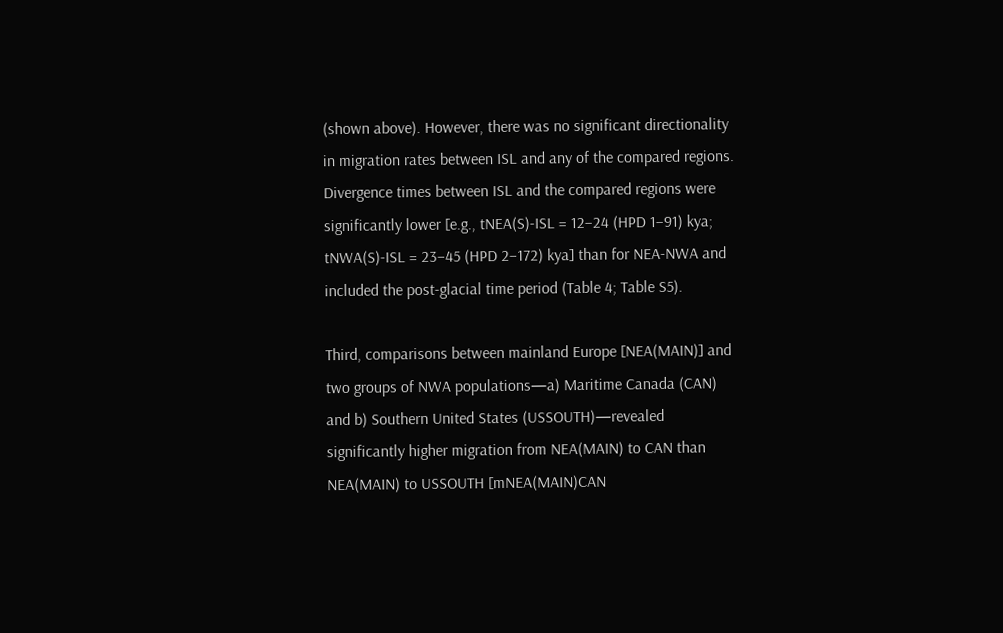(shown above). However, there was no significant directionality in migration rates between ISL and any of the compared regions. Divergence times between ISL and the compared regions were significantly lower [e.g., tNEA(S)-ISL = 12–24 (HPD 1–91) kya; tNWA(S)-ISL = 23–45 (HPD 2–172) kya] than for NEA-NWA and included the post-glacial time period (Table 4; Table S5).

Third, comparisons between mainland Europe [NEA(MAIN)] and two groups of NWA populations—a) Maritime Canada (CAN) and b) Southern United States (USSOUTH)—revealed significantly higher migration from NEA(MAIN) to CAN than NEA(MAIN) to USSOUTH [mNEA(MAIN)CAN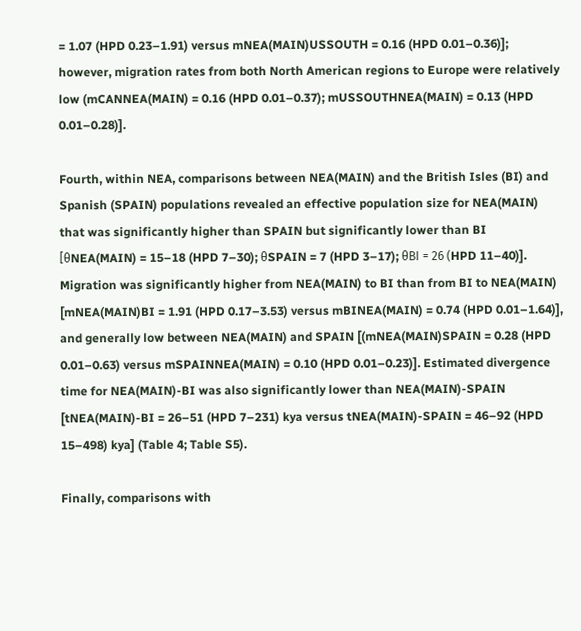= 1.07 (HPD 0.23–1.91) versus mNEA(MAIN)USSOUTH = 0.16 (HPD 0.01–0.36)]; however, migration rates from both North American regions to Europe were relatively low (mCANNEA(MAIN) = 0.16 (HPD 0.01–0.37); mUSSOUTHNEA(MAIN) = 0.13 (HPD 0.01–0.28)].

Fourth, within NEA, comparisons between NEA(MAIN) and the British Isles (BI) and Spanish (SPAIN) populations revealed an effective population size for NEA(MAIN) that was significantly higher than SPAIN but significantly lower than BI [θNEA(MAIN) = 15–18 (HPD 7–30); θSPAIN = 7 (HPD 3–17); θBI = 26 (HPD 11–40)]. Migration was significantly higher from NEA(MAIN) to BI than from BI to NEA(MAIN) [mNEA(MAIN)BI = 1.91 (HPD 0.17–3.53) versus mBINEA(MAIN) = 0.74 (HPD 0.01–1.64)], and generally low between NEA(MAIN) and SPAIN [(mNEA(MAIN)SPAIN = 0.28 (HPD 0.01–0.63) versus mSPAINNEA(MAIN) = 0.10 (HPD 0.01–0.23)]. Estimated divergence time for NEA(MAIN)-BI was also significantly lower than NEA(MAIN)-SPAIN [tNEA(MAIN)-BI = 26–51 (HPD 7–231) kya versus tNEA(MAIN)-SPAIN = 46–92 (HPD 15–498) kya] (Table 4; Table S5).

Finally, comparisons with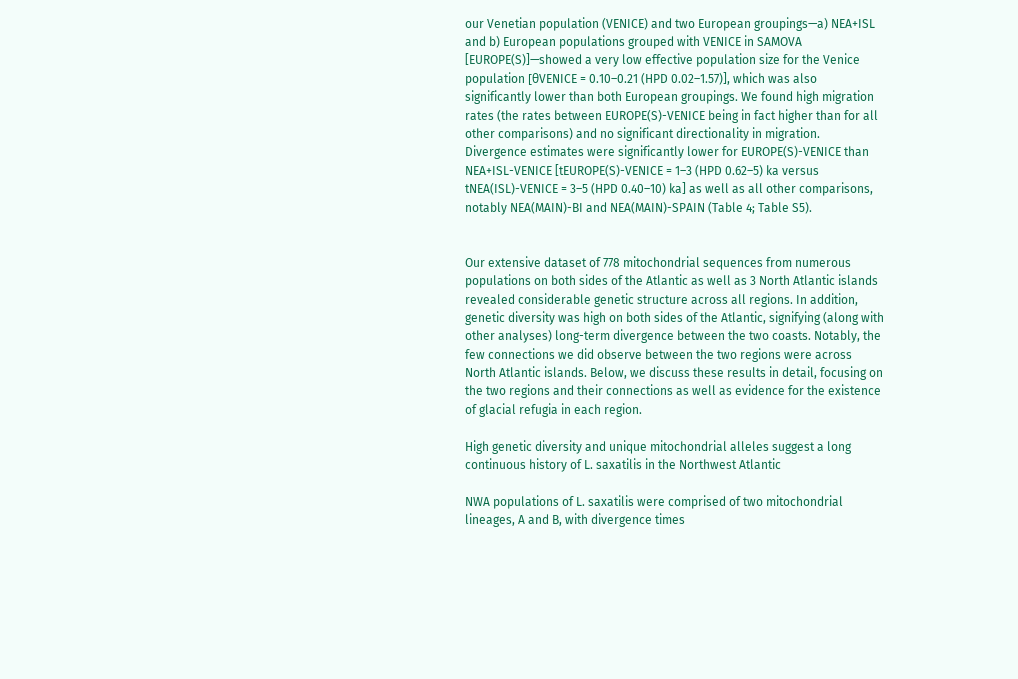our Venetian population (VENICE) and two European groupings—a) NEA+ISL and b) European populations grouped with VENICE in SAMOVA [EUROPE(S)]—showed a very low effective population size for the Venice population [θVENICE = 0.10–0.21 (HPD 0.02–1.57)], which was also significantly lower than both European groupings. We found high migration rates (the rates between EUROPE(S)-VENICE being in fact higher than for all other comparisons) and no significant directionality in migration. Divergence estimates were significantly lower for EUROPE(S)-VENICE than NEA+ISL-VENICE [tEUROPE(S)-VENICE = 1–3 (HPD 0.62–5) ka versus tNEA(ISL)-VENICE = 3–5 (HPD 0.40–10) ka] as well as all other comparisons, notably NEA(MAIN)-BI and NEA(MAIN)-SPAIN (Table 4; Table S5).


Our extensive dataset of 778 mitochondrial sequences from numerous populations on both sides of the Atlantic as well as 3 North Atlantic islands revealed considerable genetic structure across all regions. In addition, genetic diversity was high on both sides of the Atlantic, signifying (along with other analyses) long-term divergence between the two coasts. Notably, the few connections we did observe between the two regions were across North Atlantic islands. Below, we discuss these results in detail, focusing on the two regions and their connections as well as evidence for the existence of glacial refugia in each region.

High genetic diversity and unique mitochondrial alleles suggest a long continuous history of L. saxatilis in the Northwest Atlantic

NWA populations of L. saxatilis were comprised of two mitochondrial lineages, A and B, with divergence times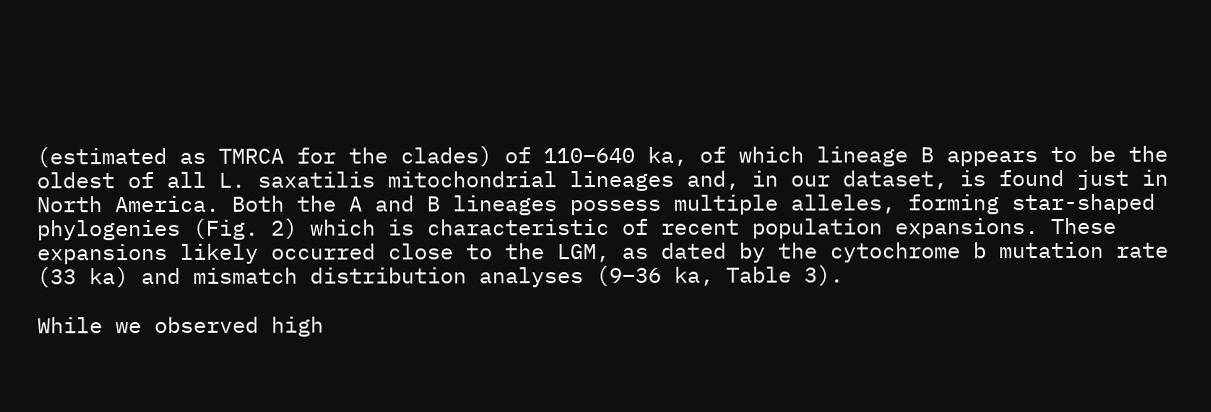(estimated as TMRCA for the clades) of 110–640 ka, of which lineage B appears to be the oldest of all L. saxatilis mitochondrial lineages and, in our dataset, is found just in North America. Both the A and B lineages possess multiple alleles, forming star-shaped phylogenies (Fig. 2) which is characteristic of recent population expansions. These expansions likely occurred close to the LGM, as dated by the cytochrome b mutation rate (33 ka) and mismatch distribution analyses (9–36 ka, Table 3).

While we observed high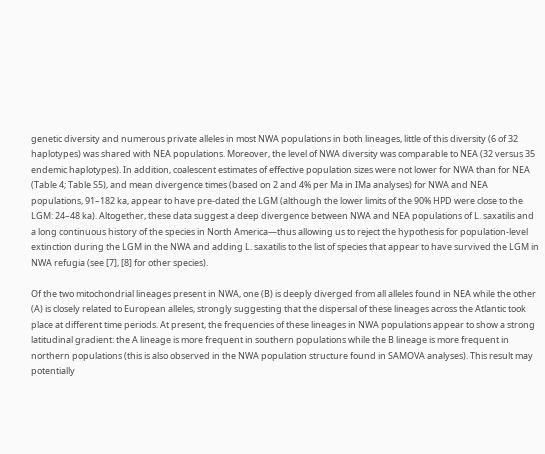genetic diversity and numerous private alleles in most NWA populations in both lineages, little of this diversity (6 of 32 haplotypes) was shared with NEA populations. Moreover, the level of NWA diversity was comparable to NEA (32 versus 35 endemic haplotypes). In addition, coalescent estimates of effective population sizes were not lower for NWA than for NEA (Table 4; Table S5), and mean divergence times (based on 2 and 4% per Ma in IMa analyses) for NWA and NEA populations, 91–182 ka, appear to have pre-dated the LGM (although the lower limits of the 90% HPD were close to the LGM: 24–48 ka). Altogether, these data suggest a deep divergence between NWA and NEA populations of L. saxatilis and a long continuous history of the species in North America—thus allowing us to reject the hypothesis for population-level extinction during the LGM in the NWA and adding L. saxatilis to the list of species that appear to have survived the LGM in NWA refugia (see [7], [8] for other species).

Of the two mitochondrial lineages present in NWA, one (B) is deeply diverged from all alleles found in NEA while the other (A) is closely related to European alleles, strongly suggesting that the dispersal of these lineages across the Atlantic took place at different time periods. At present, the frequencies of these lineages in NWA populations appear to show a strong latitudinal gradient: the A lineage is more frequent in southern populations while the B lineage is more frequent in northern populations (this is also observed in the NWA population structure found in SAMOVA analyses). This result may potentially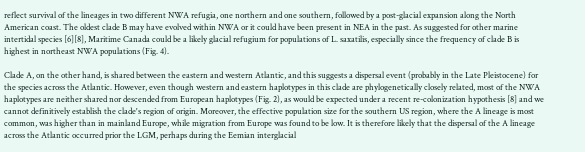reflect survival of the lineages in two different NWA refugia, one northern and one southern, followed by a post-glacial expansion along the North American coast. The oldest clade B may have evolved within NWA or it could have been present in NEA in the past. As suggested for other marine intertidal species [6][8], Maritime Canada could be a likely glacial refugium for populations of L. saxatilis, especially since the frequency of clade B is highest in northeast NWA populations (Fig. 4).

Clade A, on the other hand, is shared between the eastern and western Atlantic, and this suggests a dispersal event (probably in the Late Pleistocene) for the species across the Atlantic. However, even though western and eastern haplotypes in this clade are phylogenetically closely related, most of the NWA haplotypes are neither shared nor descended from European haplotypes (Fig. 2), as would be expected under a recent re-colonization hypothesis [8] and we cannot definitively establish the clade's region of origin. Moreover, the effective population size for the southern US region, where the A lineage is most common, was higher than in mainland Europe, while migration from Europe was found to be low. It is therefore likely that the dispersal of the A lineage across the Atlantic occurred prior the LGM, perhaps during the Eemian interglacial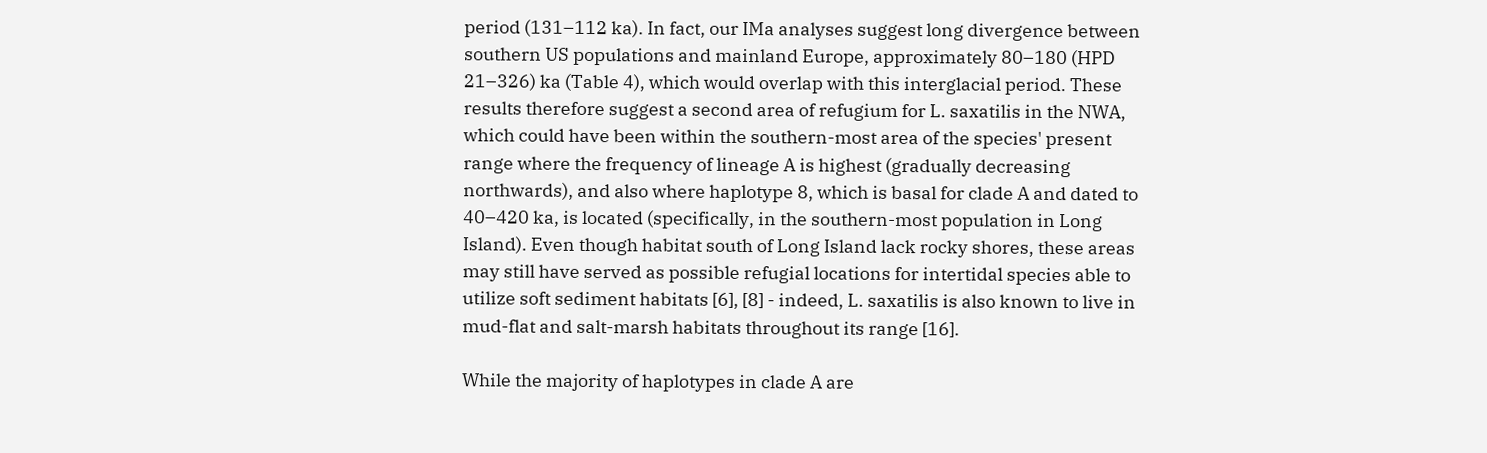period (131–112 ka). In fact, our IMa analyses suggest long divergence between southern US populations and mainland Europe, approximately 80–180 (HPD 21–326) ka (Table 4), which would overlap with this interglacial period. These results therefore suggest a second area of refugium for L. saxatilis in the NWA, which could have been within the southern-most area of the species' present range where the frequency of lineage A is highest (gradually decreasing northwards), and also where haplotype 8, which is basal for clade A and dated to 40–420 ka, is located (specifically, in the southern-most population in Long Island). Even though habitat south of Long Island lack rocky shores, these areas may still have served as possible refugial locations for intertidal species able to utilize soft sediment habitats [6], [8] - indeed, L. saxatilis is also known to live in mud-flat and salt-marsh habitats throughout its range [16].

While the majority of haplotypes in clade A are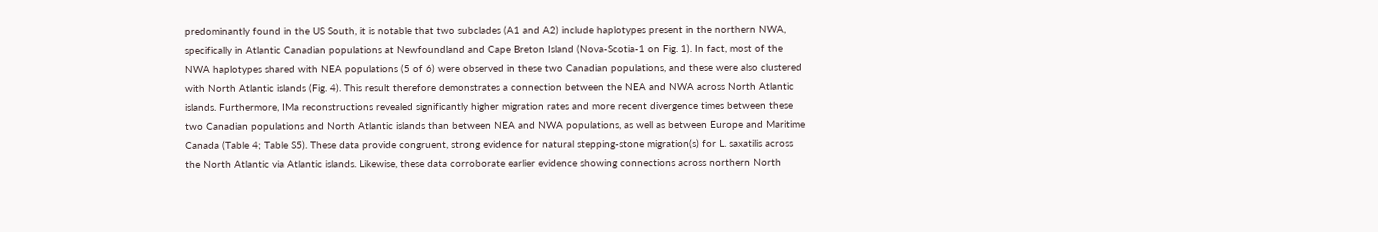predominantly found in the US South, it is notable that two subclades (A1 and A2) include haplotypes present in the northern NWA, specifically in Atlantic Canadian populations at Newfoundland and Cape Breton Island (Nova-Scotia-1 on Fig. 1). In fact, most of the NWA haplotypes shared with NEA populations (5 of 6) were observed in these two Canadian populations, and these were also clustered with North Atlantic islands (Fig. 4). This result therefore demonstrates a connection between the NEA and NWA across North Atlantic islands. Furthermore, IMa reconstructions revealed significantly higher migration rates and more recent divergence times between these two Canadian populations and North Atlantic islands than between NEA and NWA populations, as well as between Europe and Maritime Canada (Table 4; Table S5). These data provide congruent, strong evidence for natural stepping-stone migration(s) for L. saxatilis across the North Atlantic via Atlantic islands. Likewise, these data corroborate earlier evidence showing connections across northern North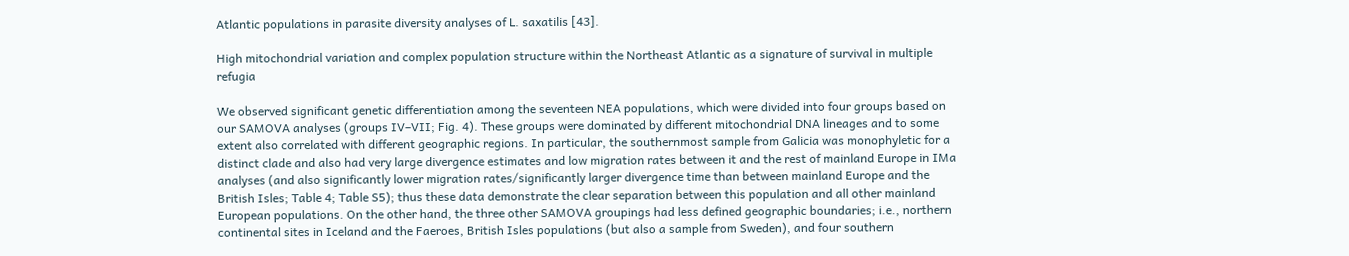Atlantic populations in parasite diversity analyses of L. saxatilis [43].

High mitochondrial variation and complex population structure within the Northeast Atlantic as a signature of survival in multiple refugia

We observed significant genetic differentiation among the seventeen NEA populations, which were divided into four groups based on our SAMOVA analyses (groups IV–VII; Fig. 4). These groups were dominated by different mitochondrial DNA lineages and to some extent also correlated with different geographic regions. In particular, the southernmost sample from Galicia was monophyletic for a distinct clade and also had very large divergence estimates and low migration rates between it and the rest of mainland Europe in IMa analyses (and also significantly lower migration rates/significantly larger divergence time than between mainland Europe and the British Isles; Table 4; Table S5); thus these data demonstrate the clear separation between this population and all other mainland European populations. On the other hand, the three other SAMOVA groupings had less defined geographic boundaries; i.e., northern continental sites in Iceland and the Faeroes, British Isles populations (but also a sample from Sweden), and four southern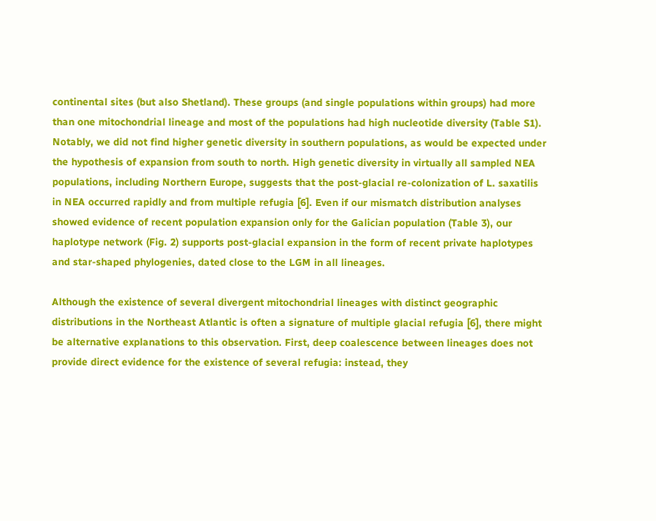continental sites (but also Shetland). These groups (and single populations within groups) had more than one mitochondrial lineage and most of the populations had high nucleotide diversity (Table S1). Notably, we did not find higher genetic diversity in southern populations, as would be expected under the hypothesis of expansion from south to north. High genetic diversity in virtually all sampled NEA populations, including Northern Europe, suggests that the post-glacial re-colonization of L. saxatilis in NEA occurred rapidly and from multiple refugia [6]. Even if our mismatch distribution analyses showed evidence of recent population expansion only for the Galician population (Table 3), our haplotype network (Fig. 2) supports post-glacial expansion in the form of recent private haplotypes and star-shaped phylogenies, dated close to the LGM in all lineages.

Although the existence of several divergent mitochondrial lineages with distinct geographic distributions in the Northeast Atlantic is often a signature of multiple glacial refugia [6], there might be alternative explanations to this observation. First, deep coalescence between lineages does not provide direct evidence for the existence of several refugia: instead, they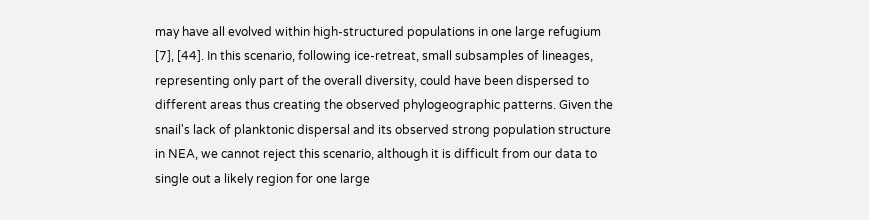may have all evolved within high-structured populations in one large refugium [7], [44]. In this scenario, following ice-retreat, small subsamples of lineages, representing only part of the overall diversity, could have been dispersed to different areas thus creating the observed phylogeographic patterns. Given the snail's lack of planktonic dispersal and its observed strong population structure in NEA, we cannot reject this scenario, although it is difficult from our data to single out a likely region for one large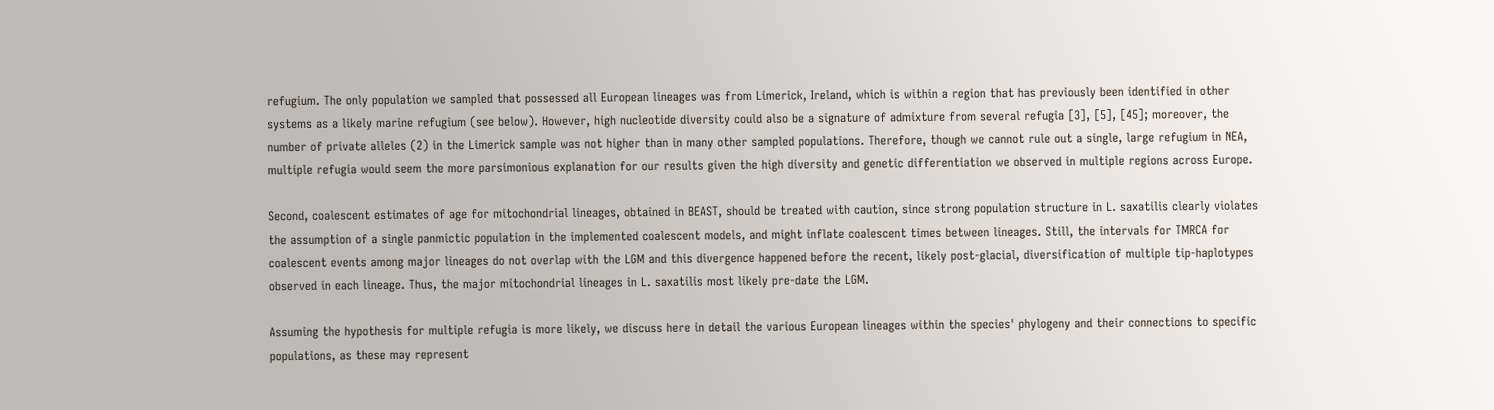refugium. The only population we sampled that possessed all European lineages was from Limerick, Ireland, which is within a region that has previously been identified in other systems as a likely marine refugium (see below). However, high nucleotide diversity could also be a signature of admixture from several refugia [3], [5], [45]; moreover, the number of private alleles (2) in the Limerick sample was not higher than in many other sampled populations. Therefore, though we cannot rule out a single, large refugium in NEA, multiple refugia would seem the more parsimonious explanation for our results given the high diversity and genetic differentiation we observed in multiple regions across Europe.

Second, coalescent estimates of age for mitochondrial lineages, obtained in BEAST, should be treated with caution, since strong population structure in L. saxatilis clearly violates the assumption of a single panmictic population in the implemented coalescent models, and might inflate coalescent times between lineages. Still, the intervals for TMRCA for coalescent events among major lineages do not overlap with the LGM and this divergence happened before the recent, likely post-glacial, diversification of multiple tip-haplotypes observed in each lineage. Thus, the major mitochondrial lineages in L. saxatilis most likely pre-date the LGM.

Assuming the hypothesis for multiple refugia is more likely, we discuss here in detail the various European lineages within the species' phylogeny and their connections to specific populations, as these may represent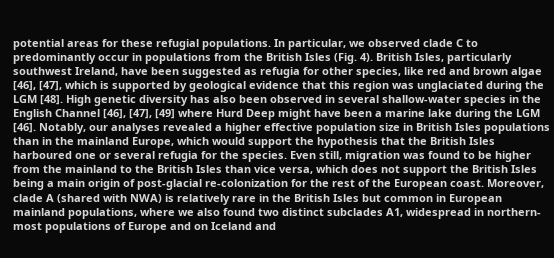potential areas for these refugial populations. In particular, we observed clade C to predominantly occur in populations from the British Isles (Fig. 4). British Isles, particularly southwest Ireland, have been suggested as refugia for other species, like red and brown algae [46], [47], which is supported by geological evidence that this region was unglaciated during the LGM [48]. High genetic diversity has also been observed in several shallow-water species in the English Channel [46], [47], [49] where Hurd Deep might have been a marine lake during the LGM [46]. Notably, our analyses revealed a higher effective population size in British Isles populations than in the mainland Europe, which would support the hypothesis that the British Isles harboured one or several refugia for the species. Even still, migration was found to be higher from the mainland to the British Isles than vice versa, which does not support the British Isles being a main origin of post-glacial re-colonization for the rest of the European coast. Moreover, clade A (shared with NWA) is relatively rare in the British Isles but common in European mainland populations, where we also found two distinct subclades A1, widespread in northern-most populations of Europe and on Iceland and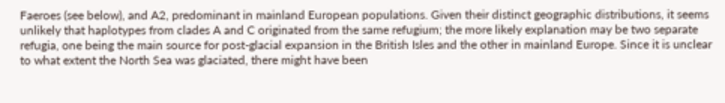Faeroes (see below), and A2, predominant in mainland European populations. Given their distinct geographic distributions, it seems unlikely that haplotypes from clades A and C originated from the same refugium; the more likely explanation may be two separate refugia, one being the main source for post-glacial expansion in the British Isles and the other in mainland Europe. Since it is unclear to what extent the North Sea was glaciated, there might have been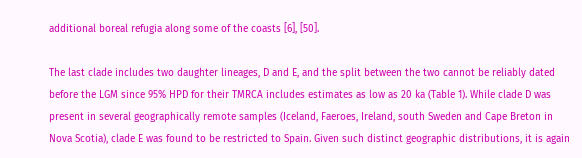additional boreal refugia along some of the coasts [6], [50].

The last clade includes two daughter lineages, D and E, and the split between the two cannot be reliably dated before the LGM since 95% HPD for their TMRCA includes estimates as low as 20 ka (Table 1). While clade D was present in several geographically remote samples (Iceland, Faeroes, Ireland, south Sweden and Cape Breton in Nova Scotia), clade E was found to be restricted to Spain. Given such distinct geographic distributions, it is again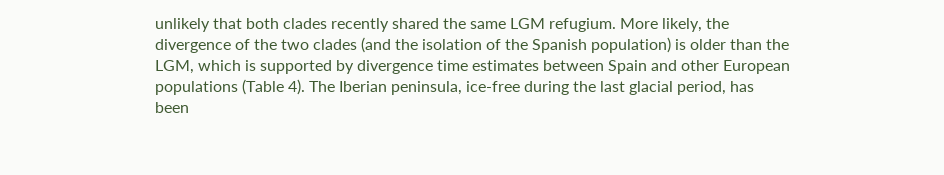unlikely that both clades recently shared the same LGM refugium. More likely, the divergence of the two clades (and the isolation of the Spanish population) is older than the LGM, which is supported by divergence time estimates between Spain and other European populations (Table 4). The Iberian peninsula, ice-free during the last glacial period, has been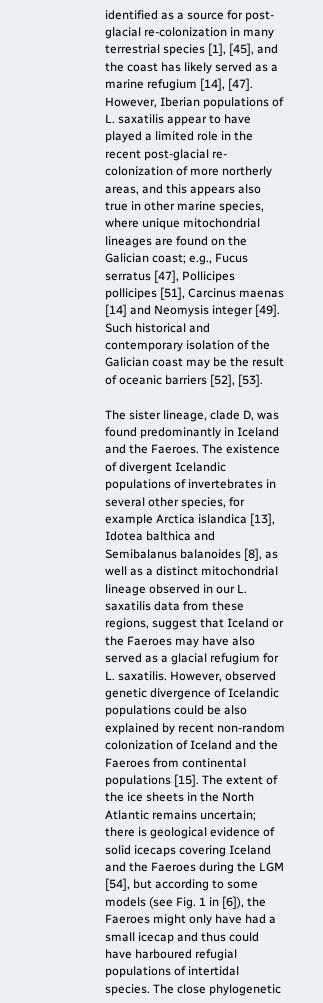identified as a source for post-glacial re-colonization in many terrestrial species [1], [45], and the coast has likely served as a marine refugium [14], [47]. However, Iberian populations of L. saxatilis appear to have played a limited role in the recent post-glacial re-colonization of more northerly areas, and this appears also true in other marine species, where unique mitochondrial lineages are found on the Galician coast; e.g., Fucus serratus [47], Pollicipes pollicipes [51], Carcinus maenas [14] and Neomysis integer [49]. Such historical and contemporary isolation of the Galician coast may be the result of oceanic barriers [52], [53].

The sister lineage, clade D, was found predominantly in Iceland and the Faeroes. The existence of divergent Icelandic populations of invertebrates in several other species, for example Arctica islandica [13], Idotea balthica and Semibalanus balanoides [8], as well as a distinct mitochondrial lineage observed in our L. saxatilis data from these regions, suggest that Iceland or the Faeroes may have also served as a glacial refugium for L. saxatilis. However, observed genetic divergence of Icelandic populations could be also explained by recent non-random colonization of Iceland and the Faeroes from continental populations [15]. The extent of the ice sheets in the North Atlantic remains uncertain; there is geological evidence of solid icecaps covering Iceland and the Faeroes during the LGM [54], but according to some models (see Fig. 1 in [6]), the Faeroes might only have had a small icecap and thus could have harboured refugial populations of intertidal species. The close phylogenetic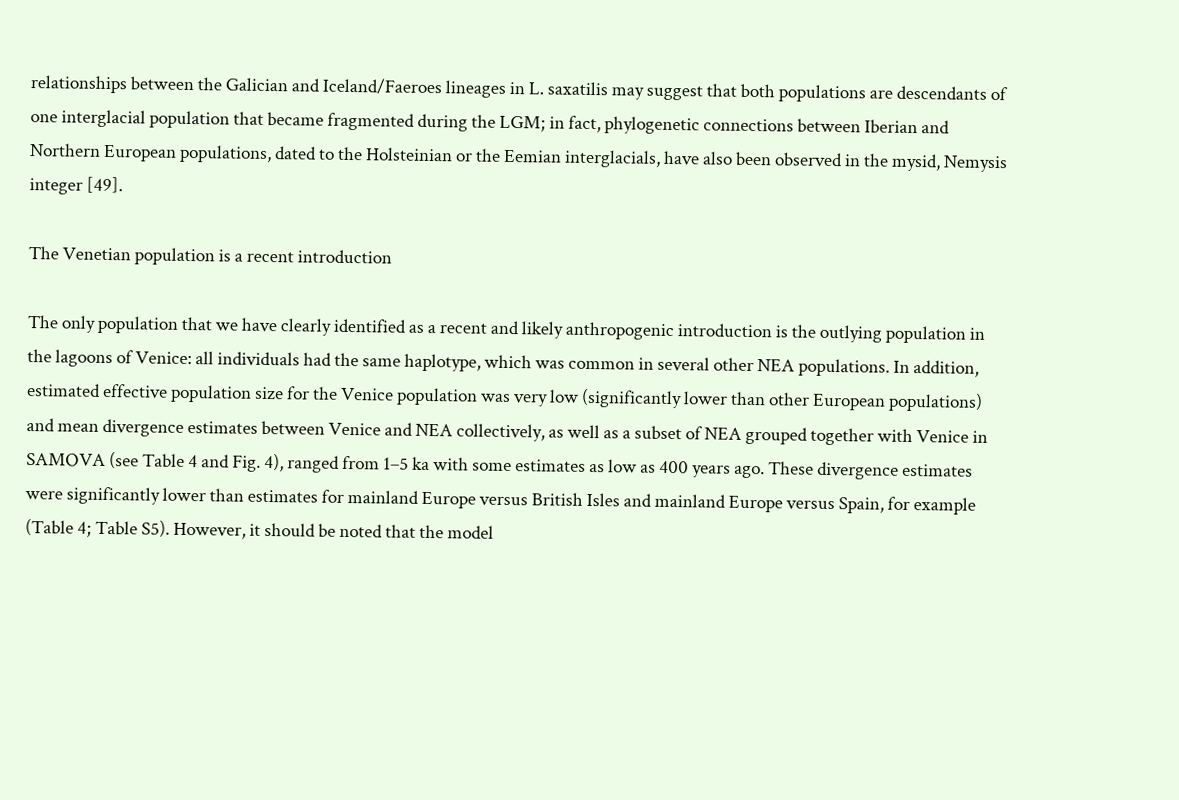relationships between the Galician and Iceland/Faeroes lineages in L. saxatilis may suggest that both populations are descendants of one interglacial population that became fragmented during the LGM; in fact, phylogenetic connections between Iberian and Northern European populations, dated to the Holsteinian or the Eemian interglacials, have also been observed in the mysid, Nemysis integer [49].

The Venetian population is a recent introduction

The only population that we have clearly identified as a recent and likely anthropogenic introduction is the outlying population in the lagoons of Venice: all individuals had the same haplotype, which was common in several other NEA populations. In addition, estimated effective population size for the Venice population was very low (significantly lower than other European populations) and mean divergence estimates between Venice and NEA collectively, as well as a subset of NEA grouped together with Venice in SAMOVA (see Table 4 and Fig. 4), ranged from 1–5 ka with some estimates as low as 400 years ago. These divergence estimates were significantly lower than estimates for mainland Europe versus British Isles and mainland Europe versus Spain, for example (Table 4; Table S5). However, it should be noted that the model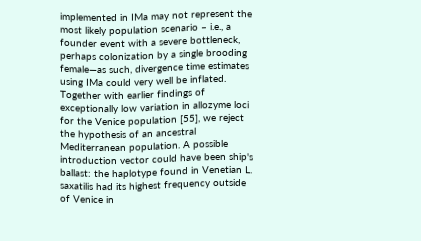implemented in IMa may not represent the most likely population scenario – i.e., a founder event with a severe bottleneck, perhaps colonization by a single brooding female—as such, divergence time estimates using IMa could very well be inflated. Together with earlier findings of exceptionally low variation in allozyme loci for the Venice population [55], we reject the hypothesis of an ancestral Mediterranean population. A possible introduction vector could have been ship's ballast: the haplotype found in Venetian L. saxatilis had its highest frequency outside of Venice in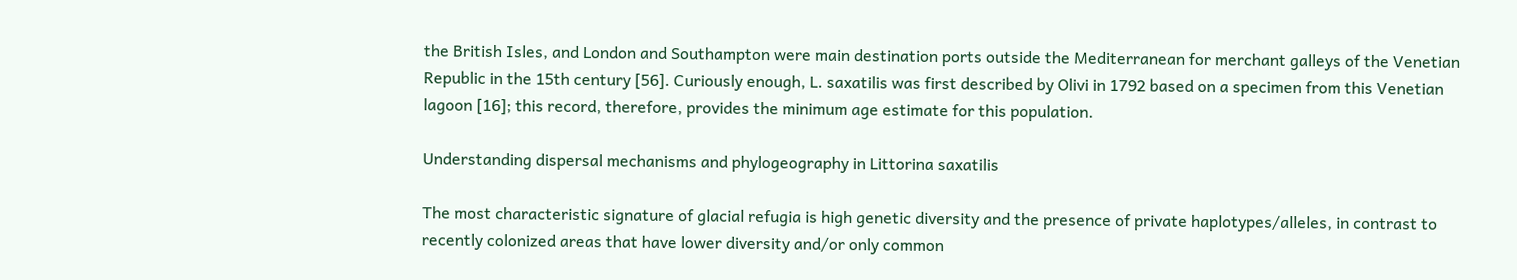the British Isles, and London and Southampton were main destination ports outside the Mediterranean for merchant galleys of the Venetian Republic in the 15th century [56]. Curiously enough, L. saxatilis was first described by Olivi in 1792 based on a specimen from this Venetian lagoon [16]; this record, therefore, provides the minimum age estimate for this population.

Understanding dispersal mechanisms and phylogeography in Littorina saxatilis

The most characteristic signature of glacial refugia is high genetic diversity and the presence of private haplotypes/alleles, in contrast to recently colonized areas that have lower diversity and/or only common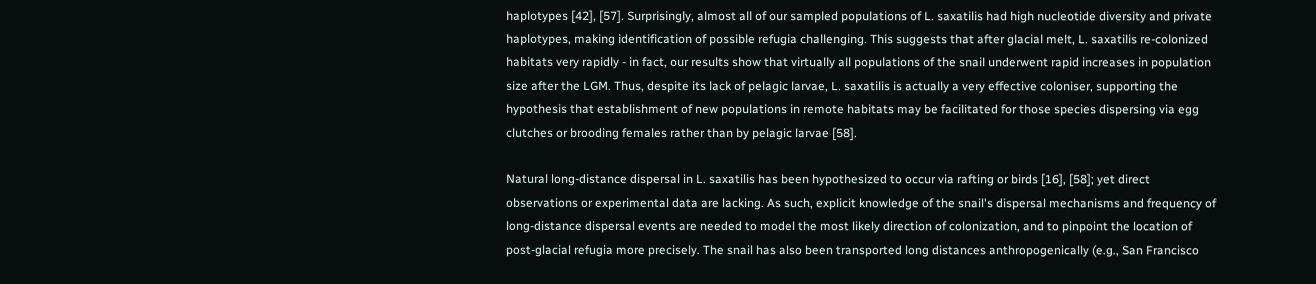haplotypes [42], [57]. Surprisingly, almost all of our sampled populations of L. saxatilis had high nucleotide diversity and private haplotypes, making identification of possible refugia challenging. This suggests that after glacial melt, L. saxatilis re-colonized habitats very rapidly - in fact, our results show that virtually all populations of the snail underwent rapid increases in population size after the LGM. Thus, despite its lack of pelagic larvae, L. saxatilis is actually a very effective coloniser, supporting the hypothesis that establishment of new populations in remote habitats may be facilitated for those species dispersing via egg clutches or brooding females rather than by pelagic larvae [58].

Natural long-distance dispersal in L. saxatilis has been hypothesized to occur via rafting or birds [16], [58]; yet direct observations or experimental data are lacking. As such, explicit knowledge of the snail's dispersal mechanisms and frequency of long-distance dispersal events are needed to model the most likely direction of colonization, and to pinpoint the location of post-glacial refugia more precisely. The snail has also been transported long distances anthropogenically (e.g., San Francisco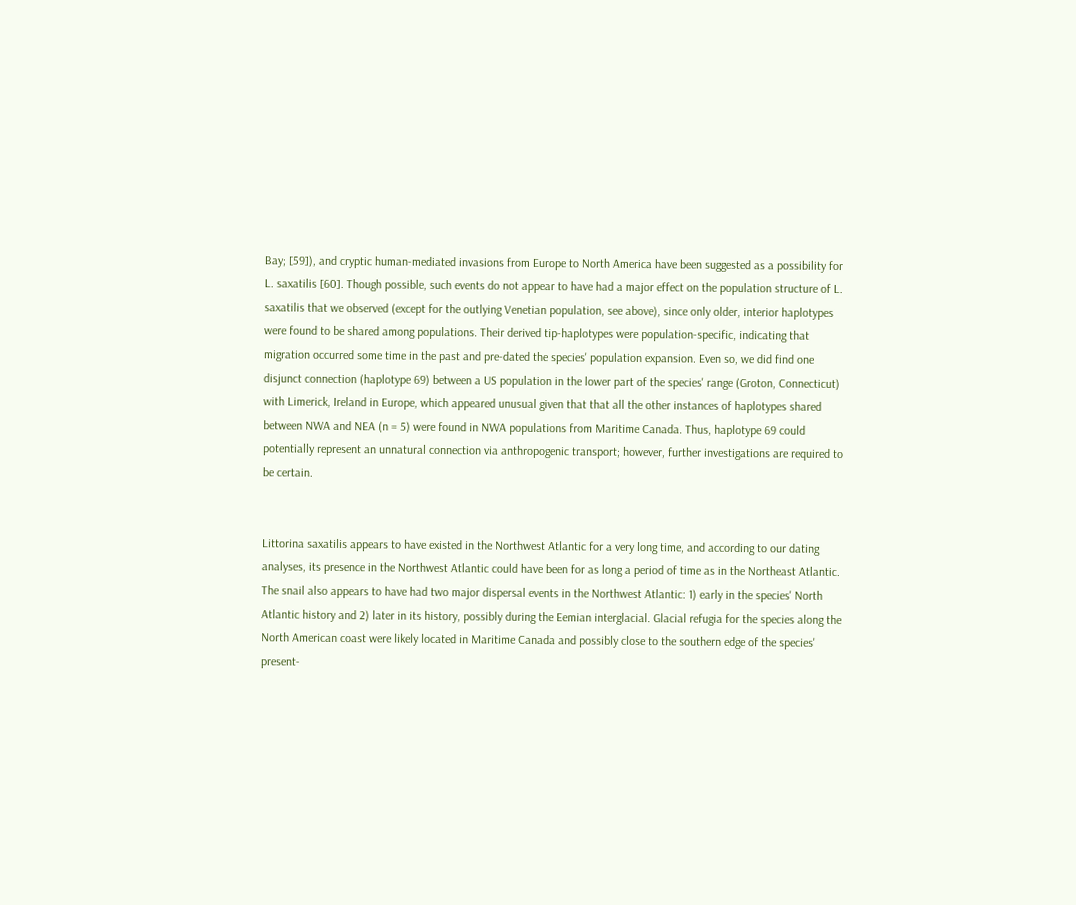Bay; [59]), and cryptic human-mediated invasions from Europe to North America have been suggested as a possibility for L. saxatilis [60]. Though possible, such events do not appear to have had a major effect on the population structure of L. saxatilis that we observed (except for the outlying Venetian population, see above), since only older, interior haplotypes were found to be shared among populations. Their derived tip-haplotypes were population-specific, indicating that migration occurred some time in the past and pre-dated the species' population expansion. Even so, we did find one disjunct connection (haplotype 69) between a US population in the lower part of the species' range (Groton, Connecticut) with Limerick, Ireland in Europe, which appeared unusual given that that all the other instances of haplotypes shared between NWA and NEA (n = 5) were found in NWA populations from Maritime Canada. Thus, haplotype 69 could potentially represent an unnatural connection via anthropogenic transport; however, further investigations are required to be certain.


Littorina saxatilis appears to have existed in the Northwest Atlantic for a very long time, and according to our dating analyses, its presence in the Northwest Atlantic could have been for as long a period of time as in the Northeast Atlantic. The snail also appears to have had two major dispersal events in the Northwest Atlantic: 1) early in the species' North Atlantic history and 2) later in its history, possibly during the Eemian interglacial. Glacial refugia for the species along the North American coast were likely located in Maritime Canada and possibly close to the southern edge of the species' present-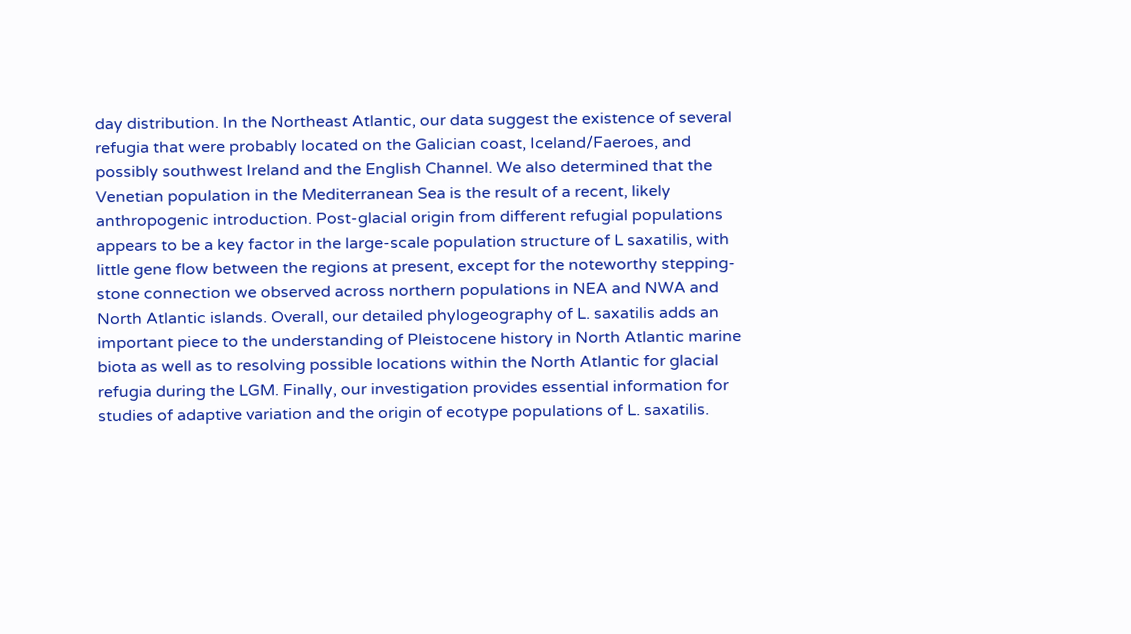day distribution. In the Northeast Atlantic, our data suggest the existence of several refugia that were probably located on the Galician coast, Iceland/Faeroes, and possibly southwest Ireland and the English Channel. We also determined that the Venetian population in the Mediterranean Sea is the result of a recent, likely anthropogenic introduction. Post-glacial origin from different refugial populations appears to be a key factor in the large-scale population structure of L saxatilis, with little gene flow between the regions at present, except for the noteworthy stepping-stone connection we observed across northern populations in NEA and NWA and North Atlantic islands. Overall, our detailed phylogeography of L. saxatilis adds an important piece to the understanding of Pleistocene history in North Atlantic marine biota as well as to resolving possible locations within the North Atlantic for glacial refugia during the LGM. Finally, our investigation provides essential information for studies of adaptive variation and the origin of ecotype populations of L. saxatilis.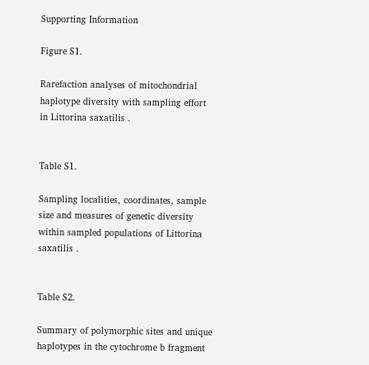Supporting Information

Figure S1.

Rarefaction analyses of mitochondrial haplotype diversity with sampling effort in Littorina saxatilis .


Table S1.

Sampling localities, coordinates, sample size and measures of genetic diversity within sampled populations of Littorina saxatilis .


Table S2.

Summary of polymorphic sites and unique haplotypes in the cytochrome b fragment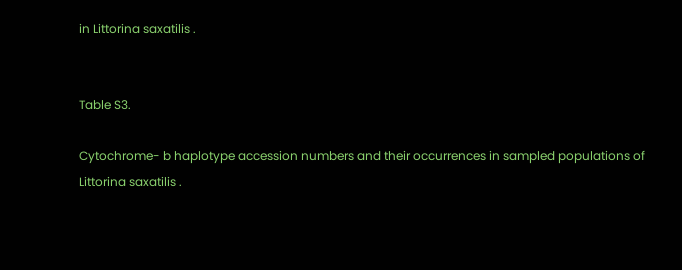in Littorina saxatilis .


Table S3.

Cytochrome- b haplotype accession numbers and their occurrences in sampled populations of Littorina saxatilis .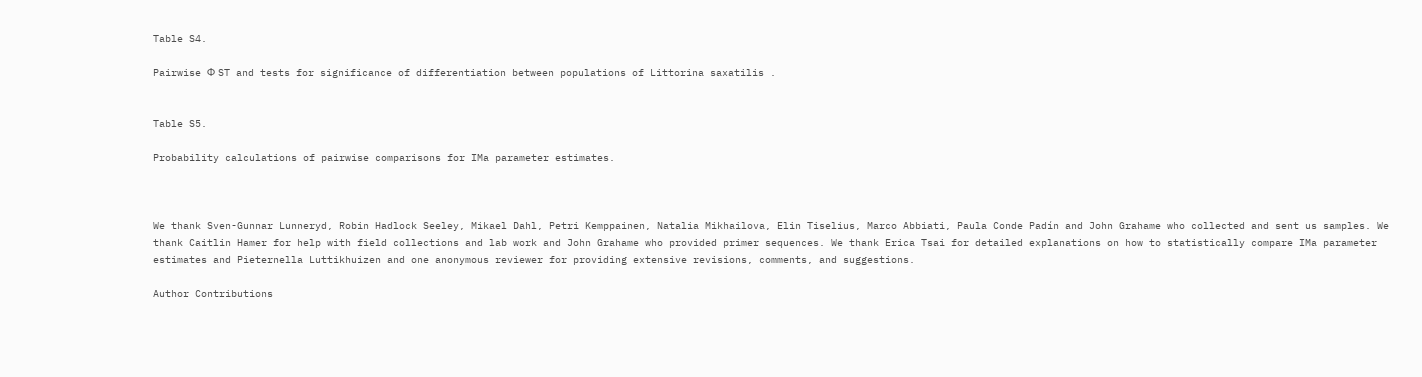Table S4.

Pairwise Φ ST and tests for significance of differentiation between populations of Littorina saxatilis .


Table S5.

Probability calculations of pairwise comparisons for IMa parameter estimates.



We thank Sven-Gunnar Lunneryd, Robin Hadlock Seeley, Mikael Dahl, Petri Kemppainen, Natalia Mikhailova, Elin Tiselius, Marco Abbiati, Paula Conde Padín and John Grahame who collected and sent us samples. We thank Caitlin Hamer for help with field collections and lab work and John Grahame who provided primer sequences. We thank Erica Tsai for detailed explanations on how to statistically compare IMa parameter estimates and Pieternella Luttikhuizen and one anonymous reviewer for providing extensive revisions, comments, and suggestions.

Author Contributions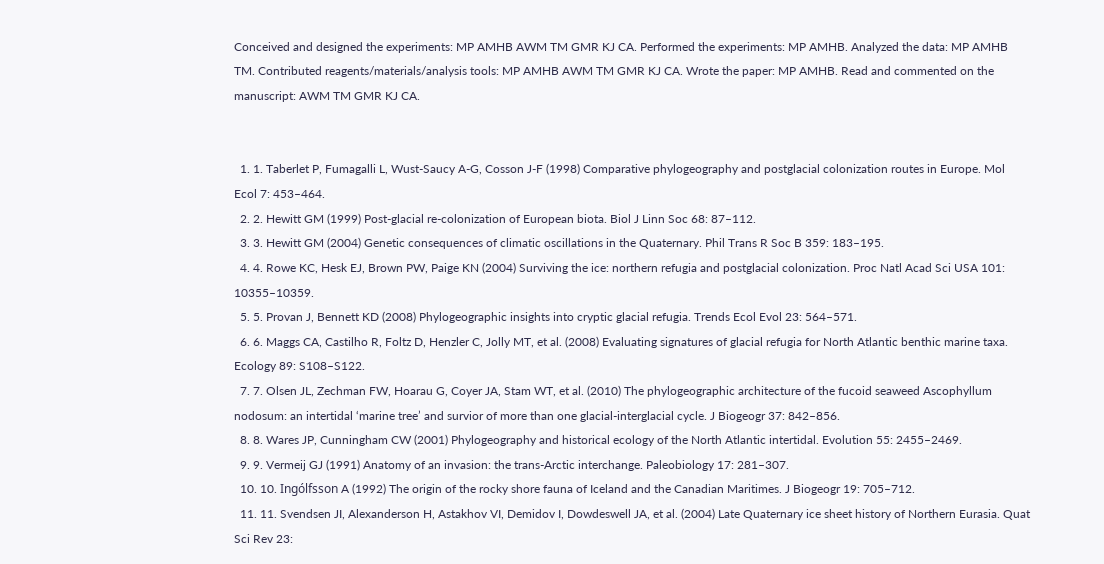Conceived and designed the experiments: MP AMHB AWM TM GMR KJ CA. Performed the experiments: MP AMHB. Analyzed the data: MP AMHB TM. Contributed reagents/materials/analysis tools: MP AMHB AWM TM GMR KJ CA. Wrote the paper: MP AMHB. Read and commented on the manuscript: AWM TM GMR KJ CA.


  1. 1. Taberlet P, Fumagalli L, Wust-Saucy A-G, Cosson J-F (1998) Comparative phylogeography and postglacial colonization routes in Europe. Mol Ecol 7: 453–464.
  2. 2. Hewitt GM (1999) Post-glacial re-colonization of European biota. Biol J Linn Soc 68: 87–112.
  3. 3. Hewitt GM (2004) Genetic consequences of climatic oscillations in the Quaternary. Phil Trans R Soc B 359: 183–195.
  4. 4. Rowe KC, Hesk EJ, Brown PW, Paige KN (2004) Surviving the ice: northern refugia and postglacial colonization. Proc Natl Acad Sci USA 101: 10355–10359.
  5. 5. Provan J, Bennett KD (2008) Phylogeographic insights into cryptic glacial refugia. Trends Ecol Evol 23: 564–571.
  6. 6. Maggs CA, Castilho R, Foltz D, Henzler C, Jolly MT, et al. (2008) Evaluating signatures of glacial refugia for North Atlantic benthic marine taxa. Ecology 89: S108–S122.
  7. 7. Olsen JL, Zechman FW, Hoarau G, Coyer JA, Stam WT, et al. (2010) The phylogeographic architecture of the fucoid seaweed Ascophyllum nodosum: an intertidal ‘marine tree’ and survior of more than one glacial-interglacial cycle. J Biogeogr 37: 842–856.
  8. 8. Wares JP, Cunningham CW (2001) Phylogeography and historical ecology of the North Atlantic intertidal. Evolution 55: 2455–2469.
  9. 9. Vermeij GJ (1991) Anatomy of an invasion: the trans-Arctic interchange. Paleobiology 17: 281–307.
  10. 10. Ingólfsson A (1992) The origin of the rocky shore fauna of Iceland and the Canadian Maritimes. J Biogeogr 19: 705–712.
  11. 11. Svendsen JI, Alexanderson H, Astakhov VI, Demidov I, Dowdeswell JA, et al. (2004) Late Quaternary ice sheet history of Northern Eurasia. Quat Sci Rev 23: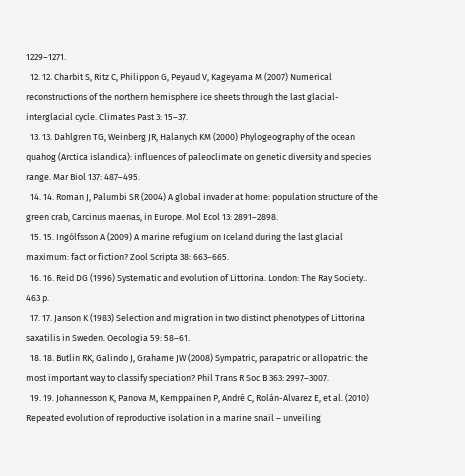1229–1271.
  12. 12. Charbit S, Ritz C, Philippon G, Peyaud V, Kageyama M (2007) Numerical reconstructions of the northern hemisphere ice sheets through the last glacial-interglacial cycle. Climates Past 3: 15–37.
  13. 13. Dahlgren TG, Weinberg JR, Halanych KM (2000) Phylogeography of the ocean quahog (Arctica islandica): influences of paleoclimate on genetic diversity and species range. Mar Biol 137: 487–495.
  14. 14. Roman J, Palumbi SR (2004) A global invader at home: population structure of the green crab, Carcinus maenas, in Europe. Mol Ecol 13: 2891–2898.
  15. 15. Ingólfsson A (2009) A marine refugium on Iceland during the last glacial maximum: fact or fiction? Zool Scripta 38: 663–665.
  16. 16. Reid DG (1996) Systematic and evolution of Littorina. London: The Ray Society.. 463 p.
  17. 17. Janson K (1983) Selection and migration in two distinct phenotypes of Littorina saxatilis in Sweden. Oecologia 59: 58–61.
  18. 18. Butlin RK, Galindo J, Grahame JW (2008) Sympatric, parapatric or allopatric: the most important way to classify speciation? Phil Trans R Soc B 363: 2997–3007.
  19. 19. Johannesson K, Panova M, Kemppainen P, André C, Rolán-Alvarez E, et al. (2010) Repeated evolution of reproductive isolation in a marine snail – unveiling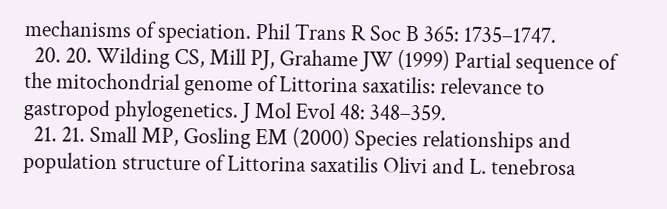mechanisms of speciation. Phil Trans R Soc B 365: 1735–1747.
  20. 20. Wilding CS, Mill PJ, Grahame JW (1999) Partial sequence of the mitochondrial genome of Littorina saxatilis: relevance to gastropod phylogenetics. J Mol Evol 48: 348–359.
  21. 21. Small MP, Gosling EM (2000) Species relationships and population structure of Littorina saxatilis Olivi and L. tenebrosa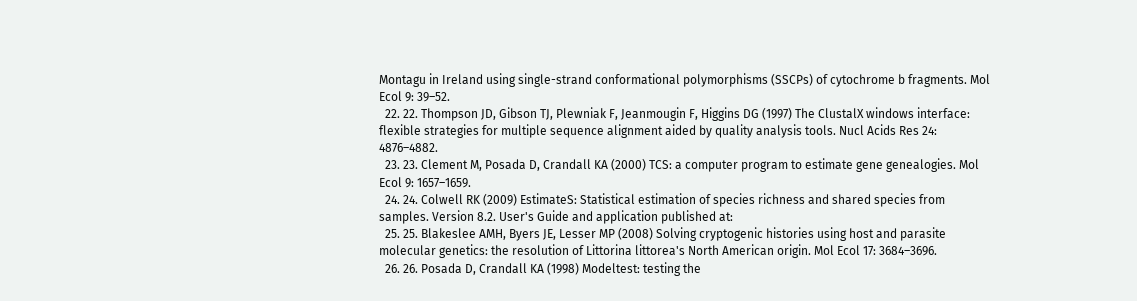Montagu in Ireland using single-strand conformational polymorphisms (SSCPs) of cytochrome b fragments. Mol Ecol 9: 39–52.
  22. 22. Thompson JD, Gibson TJ, Plewniak F, Jeanmougin F, Higgins DG (1997) The ClustalX windows interface: flexible strategies for multiple sequence alignment aided by quality analysis tools. Nucl Acids Res 24: 4876–4882.
  23. 23. Clement M, Posada D, Crandall KA (2000) TCS: a computer program to estimate gene genealogies. Mol Ecol 9: 1657–1659.
  24. 24. Colwell RK (2009) EstimateS: Statistical estimation of species richness and shared species from samples. Version 8.2. User's Guide and application published at:
  25. 25. Blakeslee AMH, Byers JE, Lesser MP (2008) Solving cryptogenic histories using host and parasite molecular genetics: the resolution of Littorina littorea's North American origin. Mol Ecol 17: 3684–3696.
  26. 26. Posada D, Crandall KA (1998) Modeltest: testing the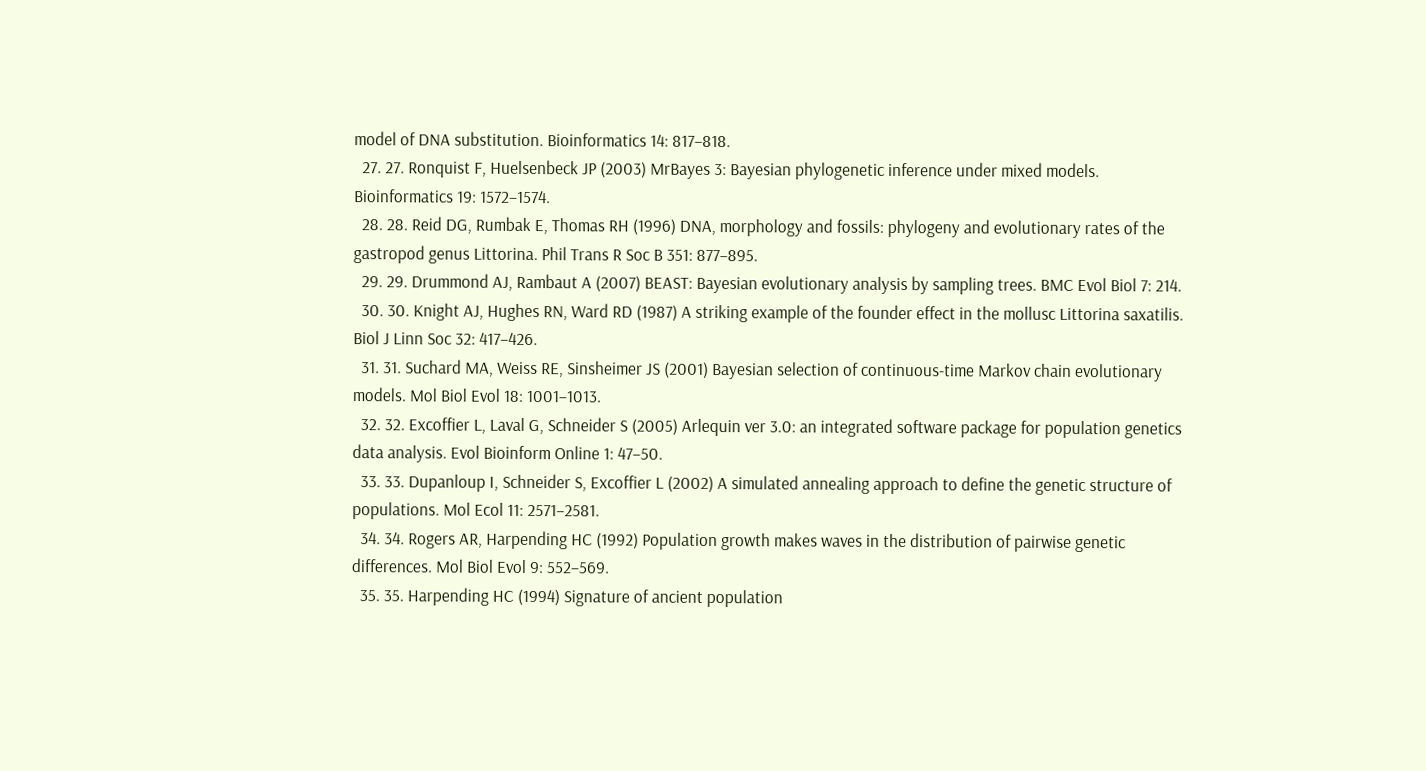model of DNA substitution. Bioinformatics 14: 817–818.
  27. 27. Ronquist F, Huelsenbeck JP (2003) MrBayes 3: Bayesian phylogenetic inference under mixed models. Bioinformatics 19: 1572–1574.
  28. 28. Reid DG, Rumbak E, Thomas RH (1996) DNA, morphology and fossils: phylogeny and evolutionary rates of the gastropod genus Littorina. Phil Trans R Soc B 351: 877–895.
  29. 29. Drummond AJ, Rambaut A (2007) BEAST: Bayesian evolutionary analysis by sampling trees. BMC Evol Biol 7: 214.
  30. 30. Knight AJ, Hughes RN, Ward RD (1987) A striking example of the founder effect in the mollusc Littorina saxatilis. Biol J Linn Soc 32: 417–426.
  31. 31. Suchard MA, Weiss RE, Sinsheimer JS (2001) Bayesian selection of continuous-time Markov chain evolutionary models. Mol Biol Evol 18: 1001–1013.
  32. 32. Excoffier L, Laval G, Schneider S (2005) Arlequin ver 3.0: an integrated software package for population genetics data analysis. Evol Bioinform Online 1: 47–50.
  33. 33. Dupanloup I, Schneider S, Excoffier L (2002) A simulated annealing approach to define the genetic structure of populations. Mol Ecol 11: 2571–2581.
  34. 34. Rogers AR, Harpending HC (1992) Population growth makes waves in the distribution of pairwise genetic differences. Mol Biol Evol 9: 552–569.
  35. 35. Harpending HC (1994) Signature of ancient population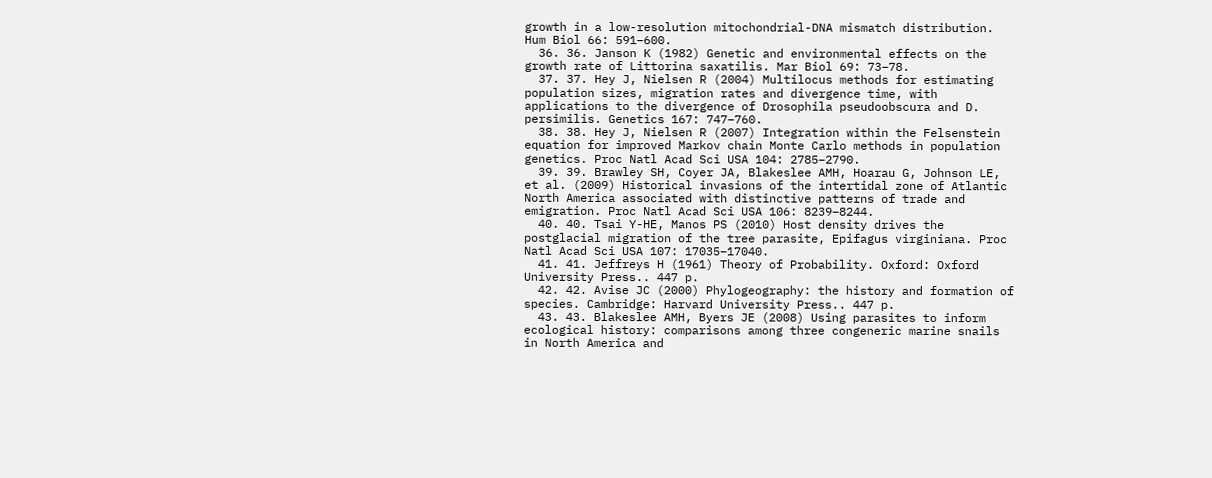growth in a low-resolution mitochondrial-DNA mismatch distribution. Hum Biol 66: 591–600.
  36. 36. Janson K (1982) Genetic and environmental effects on the growth rate of Littorina saxatilis. Mar Biol 69: 73–78.
  37. 37. Hey J, Nielsen R (2004) Multilocus methods for estimating population sizes, migration rates and divergence time, with applications to the divergence of Drosophila pseudoobscura and D. persimilis. Genetics 167: 747–760.
  38. 38. Hey J, Nielsen R (2007) Integration within the Felsenstein equation for improved Markov chain Monte Carlo methods in population genetics. Proc Natl Acad Sci USA 104: 2785–2790.
  39. 39. Brawley SH, Coyer JA, Blakeslee AMH, Hoarau G, Johnson LE, et al. (2009) Historical invasions of the intertidal zone of Atlantic North America associated with distinctive patterns of trade and emigration. Proc Natl Acad Sci USA 106: 8239–8244.
  40. 40. Tsai Y-HE, Manos PS (2010) Host density drives the postglacial migration of the tree parasite, Epifagus virginiana. Proc Natl Acad Sci USA 107: 17035–17040.
  41. 41. Jeffreys H (1961) Theory of Probability. Oxford: Oxford University Press.. 447 p.
  42. 42. Avise JC (2000) Phylogeography: the history and formation of species. Cambridge: Harvard University Press.. 447 p.
  43. 43. Blakeslee AMH, Byers JE (2008) Using parasites to inform ecological history: comparisons among three congeneric marine snails in North America and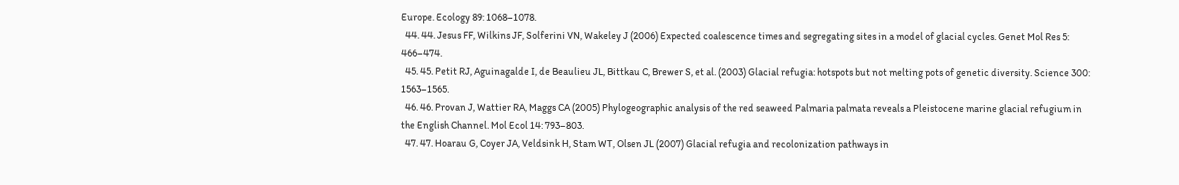Europe. Ecology 89: 1068–1078.
  44. 44. Jesus FF, Wilkins JF, Solferini VN, Wakeley J (2006) Expected coalescence times and segregating sites in a model of glacial cycles. Genet Mol Res 5: 466–474.
  45. 45. Petit RJ, Aguinagalde I, de Beaulieu JL, Bittkau C, Brewer S, et al. (2003) Glacial refugia: hotspots but not melting pots of genetic diversity. Science 300: 1563–1565.
  46. 46. Provan J, Wattier RA, Maggs CA (2005) Phylogeographic analysis of the red seaweed Palmaria palmata reveals a Pleistocene marine glacial refugium in the English Channel. Mol Ecol 14: 793–803.
  47. 47. Hoarau G, Coyer JA, Veldsink H, Stam WT, Olsen JL (2007) Glacial refugia and recolonization pathways in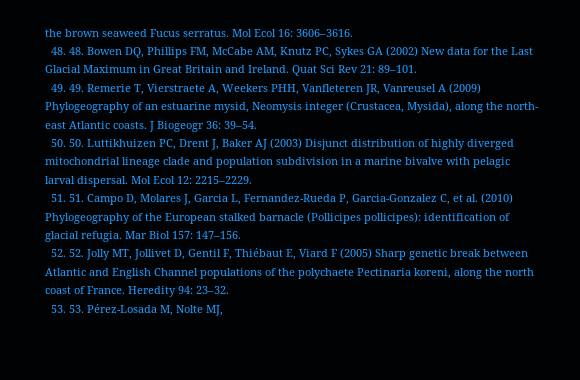the brown seaweed Fucus serratus. Mol Ecol 16: 3606–3616.
  48. 48. Bowen DQ, Phillips FM, McCabe AM, Knutz PC, Sykes GA (2002) New data for the Last Glacial Maximum in Great Britain and Ireland. Quat Sci Rev 21: 89–101.
  49. 49. Remerie T, Vierstraete A, Weekers PHH, Vanfleteren JR, Vanreusel A (2009) Phylogeography of an estuarine mysid, Neomysis integer (Crustacea, Mysida), along the north-east Atlantic coasts. J Biogeogr 36: 39–54.
  50. 50. Luttikhuizen PC, Drent J, Baker AJ (2003) Disjunct distribution of highly diverged mitochondrial lineage clade and population subdivision in a marine bivalve with pelagic larval dispersal. Mol Ecol 12: 2215–2229.
  51. 51. Campo D, Molares J, Garcia L, Fernandez-Rueda P, Garcia-Gonzalez C, et al. (2010) Phylogeography of the European stalked barnacle (Pollicipes pollicipes): identification of glacial refugia. Mar Biol 157: 147–156.
  52. 52. Jolly MT, Jollivet D, Gentil F, Thiébaut E, Viard F (2005) Sharp genetic break between Atlantic and English Channel populations of the polychaete Pectinaria koreni, along the north coast of France. Heredity 94: 23–32.
  53. 53. Pérez-Losada M, Nolte MJ,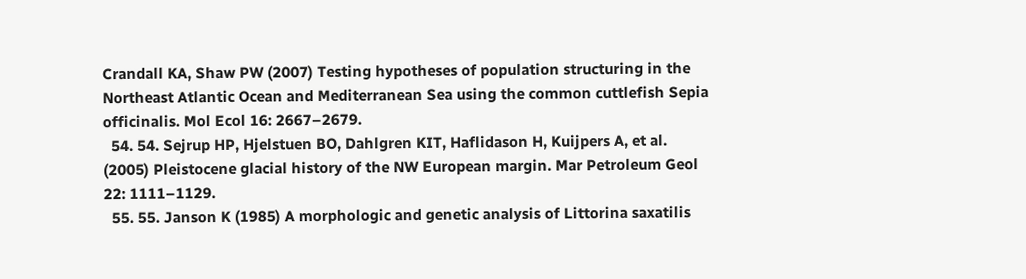Crandall KA, Shaw PW (2007) Testing hypotheses of population structuring in the Northeast Atlantic Ocean and Mediterranean Sea using the common cuttlefish Sepia officinalis. Mol Ecol 16: 2667–2679.
  54. 54. Sejrup HP, Hjelstuen BO, Dahlgren KIT, Haflidason H, Kuijpers A, et al. (2005) Pleistocene glacial history of the NW European margin. Mar Petroleum Geol 22: 1111–1129.
  55. 55. Janson K (1985) A morphologic and genetic analysis of Littorina saxatilis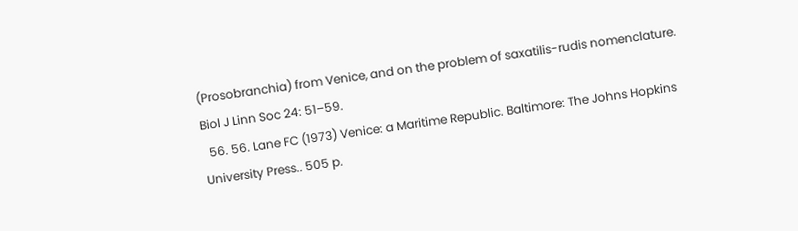(Prosobranchia) from Venice, and on the problem of saxatilis-rudis nomenclature. Biol J Linn Soc 24: 51–59.
  56. 56. Lane FC (1973) Venice: a Maritime Republic. Baltimore: The Johns Hopkins University Press.. 505 p.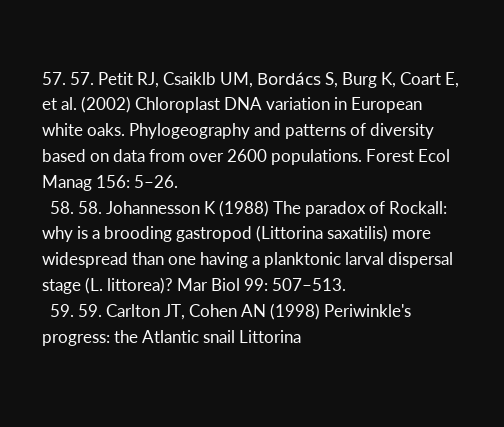57. 57. Petit RJ, Csaiklb UM, Bordács S, Burg K, Coart E, et al. (2002) Chloroplast DNA variation in European white oaks. Phylogeography and patterns of diversity based on data from over 2600 populations. Forest Ecol Manag 156: 5–26.
  58. 58. Johannesson K (1988) The paradox of Rockall: why is a brooding gastropod (Littorina saxatilis) more widespread than one having a planktonic larval dispersal stage (L. littorea)? Mar Biol 99: 507–513.
  59. 59. Carlton JT, Cohen AN (1998) Periwinkle's progress: the Atlantic snail Littorina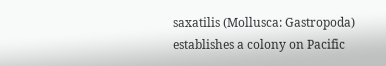saxatilis (Mollusca: Gastropoda) establishes a colony on Pacific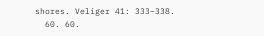shores. Veliger 41: 333–338.
  60. 60.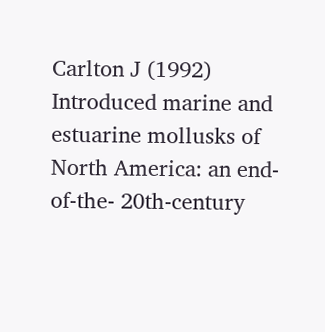Carlton J (1992) Introduced marine and estuarine mollusks of North America: an end-of-the- 20th-century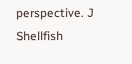perspective. J Shellfish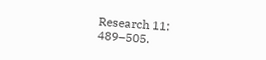Research 11: 489–505.